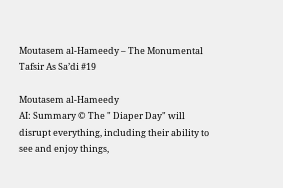Moutasem al-Hameedy – The Monumental Tafsir As Sa’di #19

Moutasem al-Hameedy
AI: Summary © The " Diaper Day" will disrupt everything, including their ability to see and enjoy things,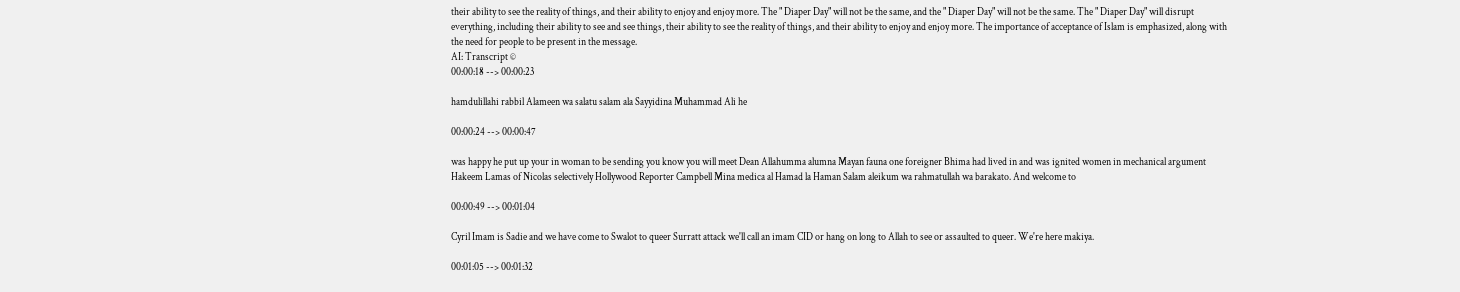their ability to see the reality of things, and their ability to enjoy and enjoy more. The " Diaper Day" will not be the same, and the " Diaper Day" will not be the same. The " Diaper Day" will disrupt everything, including their ability to see and see things, their ability to see the reality of things, and their ability to enjoy and enjoy more. The importance of acceptance of Islam is emphasized, along with the need for people to be present in the message.
AI: Transcript ©
00:00:18 --> 00:00:23

hamdulillahi rabbil Alameen wa salatu salam ala Sayyidina Muhammad Ali he

00:00:24 --> 00:00:47

was happy he put up your in woman to be sending you know you will meet Dean Allahumma alumna Mayan fauna one foreigner Bhima had lived in and was ignited women in mechanical argument Hakeem Lamas of Nicolas selectively Hollywood Reporter Campbell Mina medica al Hamad la Haman Salam aleikum wa rahmatullah wa barakato. And welcome to

00:00:49 --> 00:01:04

Cyril Imam is Sadie and we have come to Swalot to queer Surratt attack we'll call an imam CID or hang on long to Allah to see or assaulted to queer. We're here makiya.

00:01:05 --> 00:01:32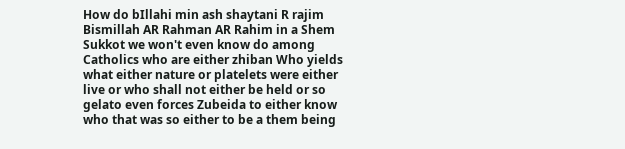How do bIllahi min ash shaytani R rajim Bismillah AR Rahman AR Rahim in a Shem Sukkot we won't even know do among Catholics who are either zhiban Who yields what either nature or platelets were either live or who shall not either be held or so gelato even forces Zubeida to either know who that was so either to be a them being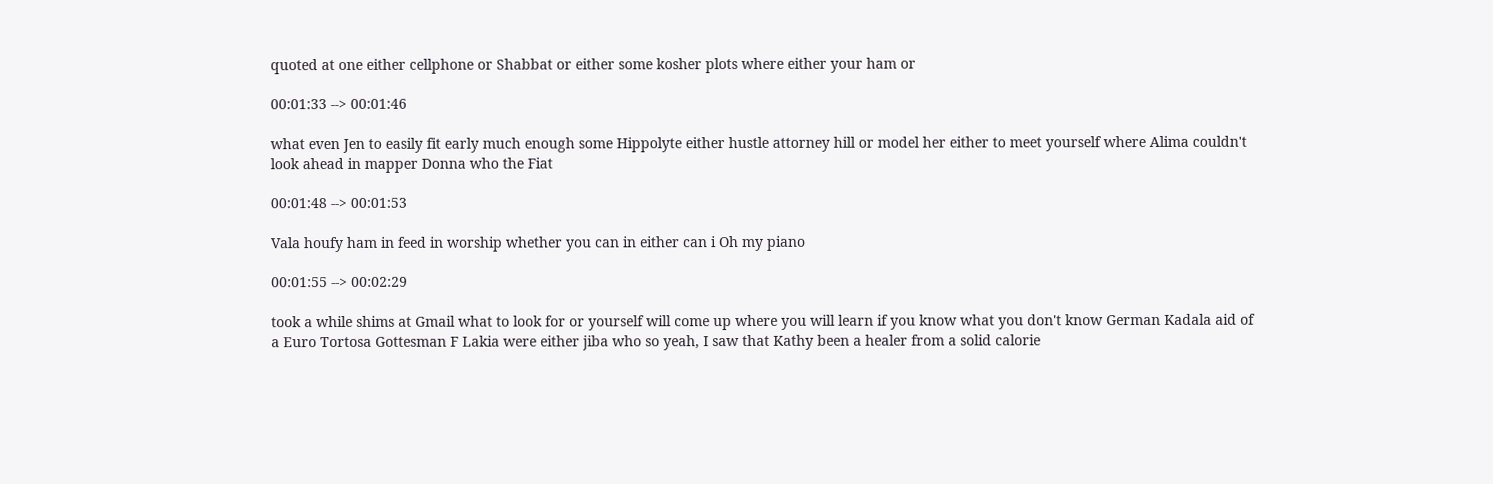quoted at one either cellphone or Shabbat or either some kosher plots where either your ham or

00:01:33 --> 00:01:46

what even Jen to easily fit early much enough some Hippolyte either hustle attorney hill or model her either to meet yourself where Alima couldn't look ahead in mapper Donna who the Fiat

00:01:48 --> 00:01:53

Vala houfy ham in feed in worship whether you can in either can i Oh my piano

00:01:55 --> 00:02:29

took a while shims at Gmail what to look for or yourself will come up where you will learn if you know what you don't know German Kadala aid of a Euro Tortosa Gottesman F Lakia were either jiba who so yeah, I saw that Kathy been a healer from a solid calorie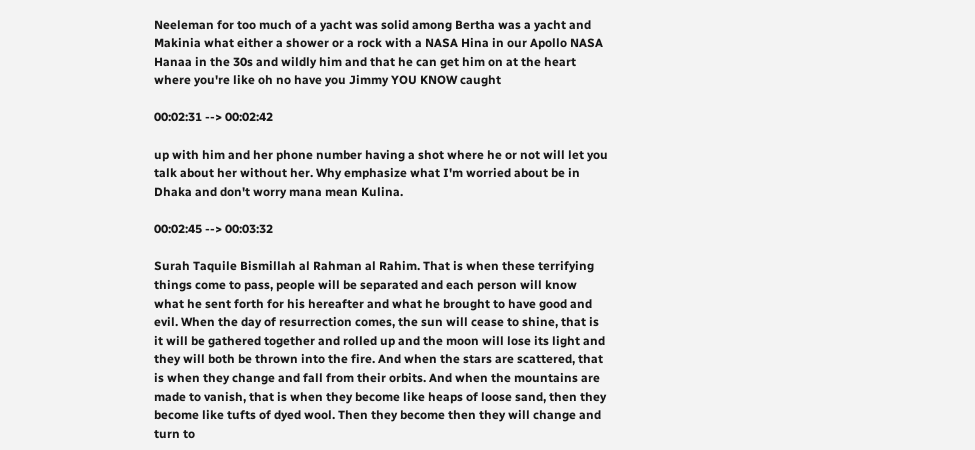Neeleman for too much of a yacht was solid among Bertha was a yacht and Makinia what either a shower or a rock with a NASA Hina in our Apollo NASA Hanaa in the 30s and wildly him and that he can get him on at the heart where you're like oh no have you Jimmy YOU KNOW caught

00:02:31 --> 00:02:42

up with him and her phone number having a shot where he or not will let you talk about her without her. Why emphasize what I'm worried about be in Dhaka and don't worry mana mean Kulina.

00:02:45 --> 00:03:32

Surah Taquile Bismillah al Rahman al Rahim. That is when these terrifying things come to pass, people will be separated and each person will know what he sent forth for his hereafter and what he brought to have good and evil. When the day of resurrection comes, the sun will cease to shine, that is it will be gathered together and rolled up and the moon will lose its light and they will both be thrown into the fire. And when the stars are scattered, that is when they change and fall from their orbits. And when the mountains are made to vanish, that is when they become like heaps of loose sand, then they become like tufts of dyed wool. Then they become then they will change and turn to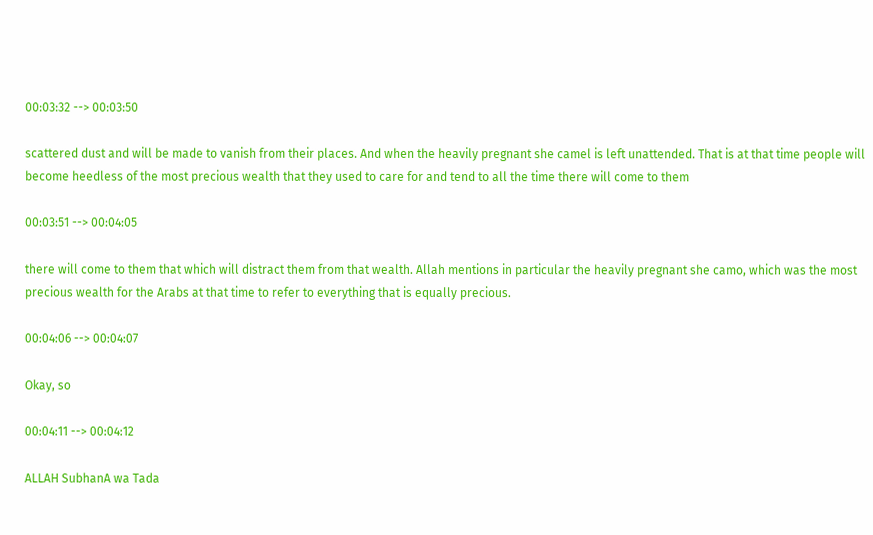00:03:32 --> 00:03:50

scattered dust and will be made to vanish from their places. And when the heavily pregnant she camel is left unattended. That is at that time people will become heedless of the most precious wealth that they used to care for and tend to all the time there will come to them

00:03:51 --> 00:04:05

there will come to them that which will distract them from that wealth. Allah mentions in particular the heavily pregnant she camo, which was the most precious wealth for the Arabs at that time to refer to everything that is equally precious.

00:04:06 --> 00:04:07

Okay, so

00:04:11 --> 00:04:12

ALLAH SubhanA wa Tada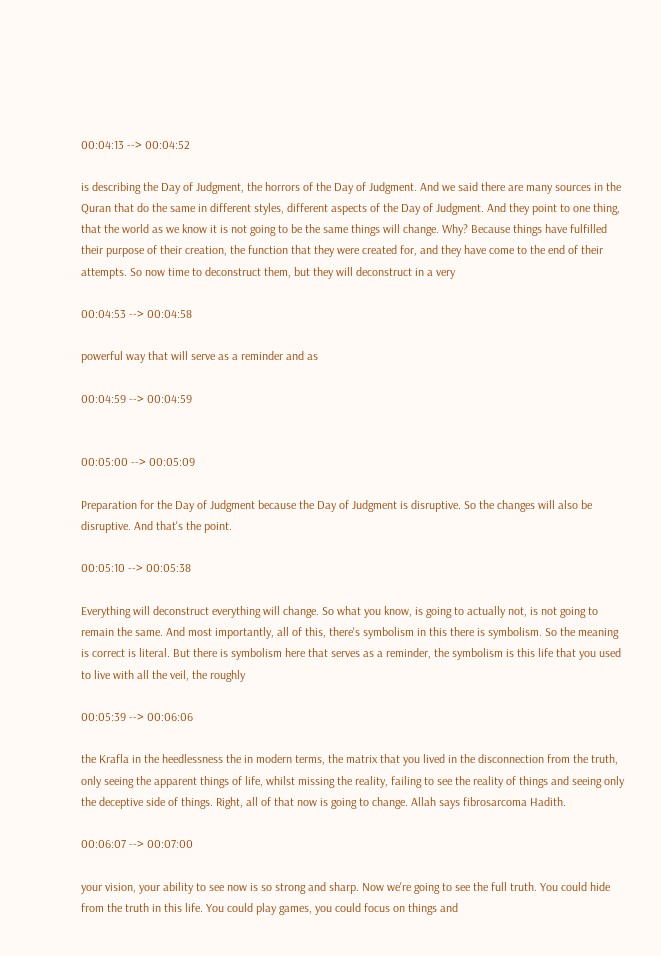00:04:13 --> 00:04:52

is describing the Day of Judgment, the horrors of the Day of Judgment. And we said there are many sources in the Quran that do the same in different styles, different aspects of the Day of Judgment. And they point to one thing, that the world as we know it is not going to be the same things will change. Why? Because things have fulfilled their purpose of their creation, the function that they were created for, and they have come to the end of their attempts. So now time to deconstruct them, but they will deconstruct in a very

00:04:53 --> 00:04:58

powerful way that will serve as a reminder and as

00:04:59 --> 00:04:59


00:05:00 --> 00:05:09

Preparation for the Day of Judgment because the Day of Judgment is disruptive. So the changes will also be disruptive. And that's the point.

00:05:10 --> 00:05:38

Everything will deconstruct everything will change. So what you know, is going to actually not, is not going to remain the same. And most importantly, all of this, there's symbolism in this there is symbolism. So the meaning is correct is literal. But there is symbolism here that serves as a reminder, the symbolism is this life that you used to live with all the veil, the roughly

00:05:39 --> 00:06:06

the Krafla in the heedlessness the in modern terms, the matrix that you lived in the disconnection from the truth, only seeing the apparent things of life, whilst missing the reality, failing to see the reality of things and seeing only the deceptive side of things. Right, all of that now is going to change. Allah says fibrosarcoma Hadith.

00:06:07 --> 00:07:00

your vision, your ability to see now is so strong and sharp. Now we're going to see the full truth. You could hide from the truth in this life. You could play games, you could focus on things and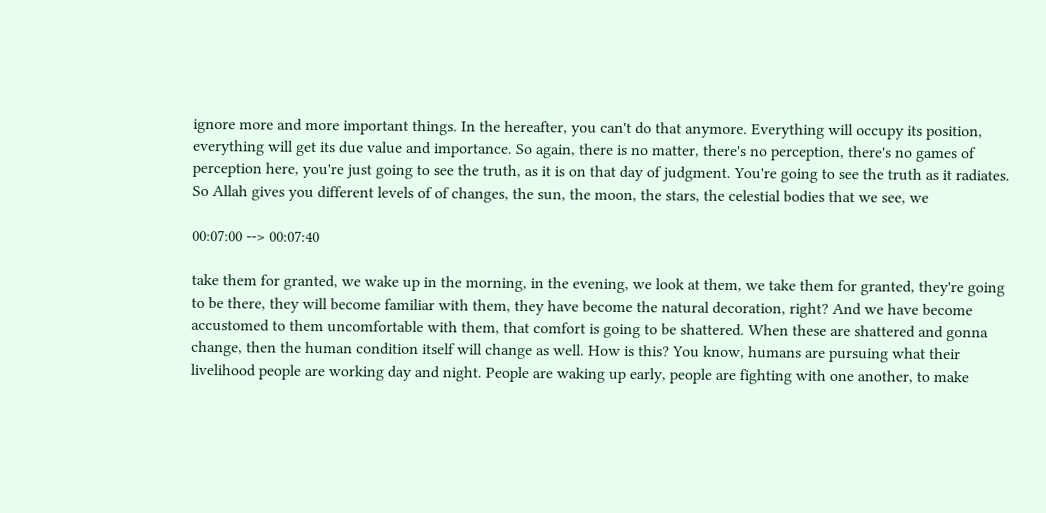ignore more and more important things. In the hereafter, you can't do that anymore. Everything will occupy its position, everything will get its due value and importance. So again, there is no matter, there's no perception, there's no games of perception here, you're just going to see the truth, as it is on that day of judgment. You're going to see the truth as it radiates. So Allah gives you different levels of of changes, the sun, the moon, the stars, the celestial bodies that we see, we

00:07:00 --> 00:07:40

take them for granted, we wake up in the morning, in the evening, we look at them, we take them for granted, they're going to be there, they will become familiar with them, they have become the natural decoration, right? And we have become accustomed to them uncomfortable with them, that comfort is going to be shattered. When these are shattered and gonna change, then the human condition itself will change as well. How is this? You know, humans are pursuing what their livelihood people are working day and night. People are waking up early, people are fighting with one another, to make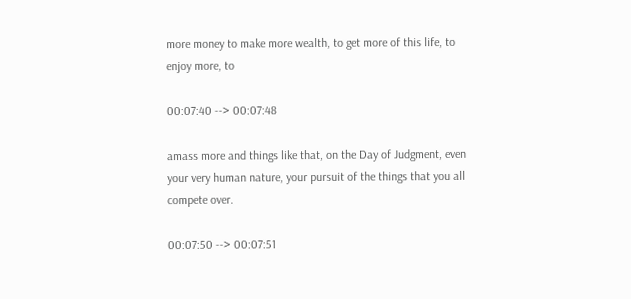more money to make more wealth, to get more of this life, to enjoy more, to

00:07:40 --> 00:07:48

amass more and things like that, on the Day of Judgment, even your very human nature, your pursuit of the things that you all compete over.

00:07:50 --> 00:07:51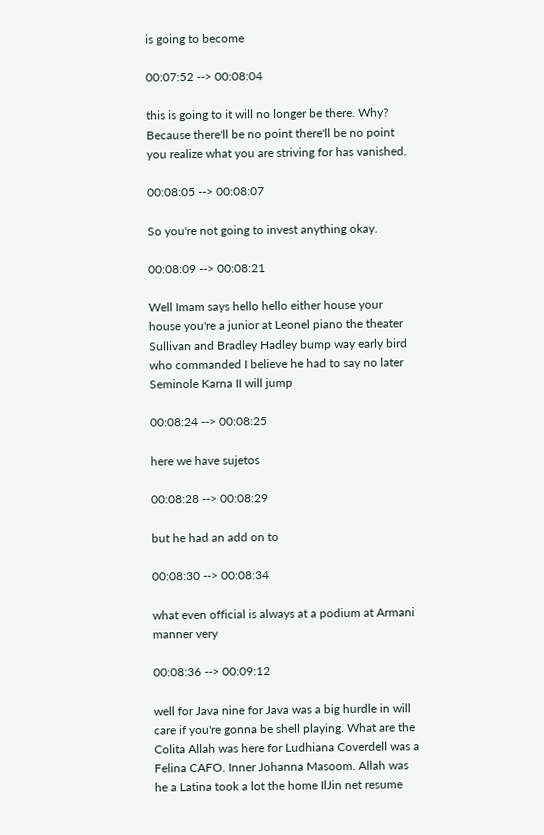is going to become

00:07:52 --> 00:08:04

this is going to it will no longer be there. Why? Because there'll be no point there'll be no point you realize what you are striving for has vanished.

00:08:05 --> 00:08:07

So you're not going to invest anything okay.

00:08:09 --> 00:08:21

Well Imam says hello hello either house your house you're a junior at Leonel piano the theater Sullivan and Bradley Hadley bump way early bird who commanded I believe he had to say no later Seminole Karna II will jump

00:08:24 --> 00:08:25

here we have sujetos

00:08:28 --> 00:08:29

but he had an add on to

00:08:30 --> 00:08:34

what even official is always at a podium at Armani manner very

00:08:36 --> 00:09:12

well for Java nine for Java was a big hurdle in will care if you're gonna be shell playing. What are the Colita Allah was here for Ludhiana Coverdell was a Felina CAFO. Inner Johanna Masoom. Allah was he a Latina took a lot the home IlJin net resume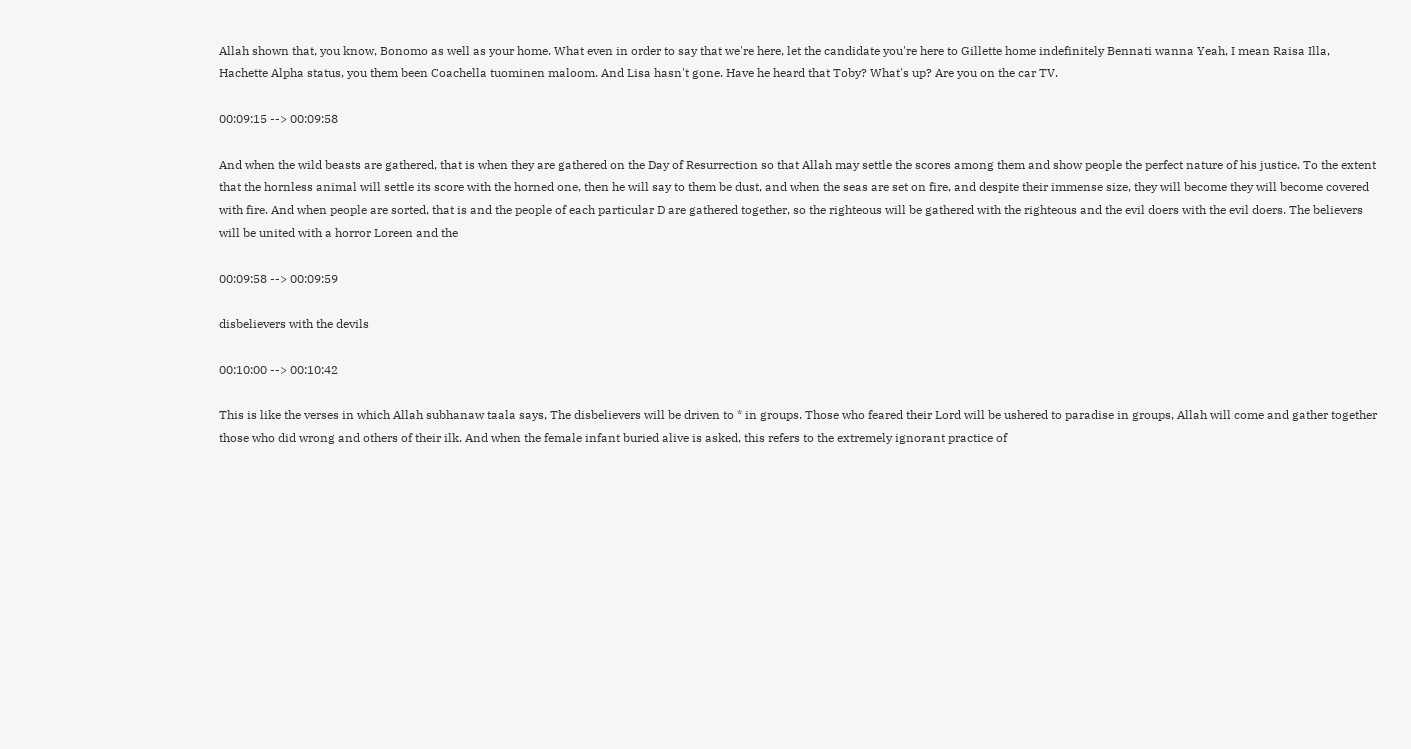Allah shown that, you know, Bonomo as well as your home. What even in order to say that we're here, let the candidate you're here to Gillette home indefinitely Bennati wanna Yeah, I mean Raisa Illa, Hachette Alpha status, you them been Coachella tuominen maloom. And Lisa hasn't gone. Have he heard that Toby? What's up? Are you on the car TV.

00:09:15 --> 00:09:58

And when the wild beasts are gathered, that is when they are gathered on the Day of Resurrection so that Allah may settle the scores among them and show people the perfect nature of his justice. To the extent that the hornless animal will settle its score with the horned one, then he will say to them be dust, and when the seas are set on fire, and despite their immense size, they will become they will become covered with fire. And when people are sorted, that is and the people of each particular D are gathered together, so the righteous will be gathered with the righteous and the evil doers with the evil doers. The believers will be united with a horror Loreen and the

00:09:58 --> 00:09:59

disbelievers with the devils

00:10:00 --> 00:10:42

This is like the verses in which Allah subhanaw taala says, The disbelievers will be driven to * in groups. Those who feared their Lord will be ushered to paradise in groups, Allah will come and gather together those who did wrong and others of their ilk. And when the female infant buried alive is asked, this refers to the extremely ignorant practice of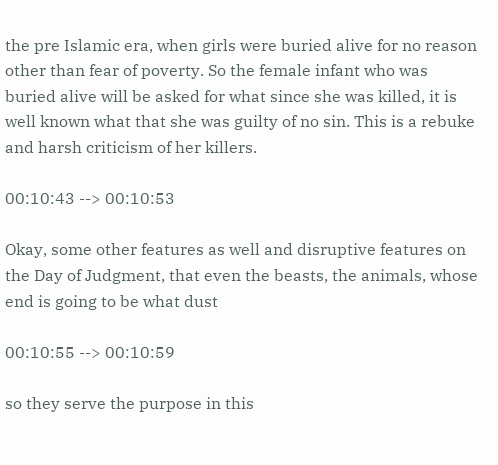the pre Islamic era, when girls were buried alive for no reason other than fear of poverty. So the female infant who was buried alive will be asked for what since she was killed, it is well known what that she was guilty of no sin. This is a rebuke and harsh criticism of her killers.

00:10:43 --> 00:10:53

Okay, some other features as well and disruptive features on the Day of Judgment, that even the beasts, the animals, whose end is going to be what dust

00:10:55 --> 00:10:59

so they serve the purpose in this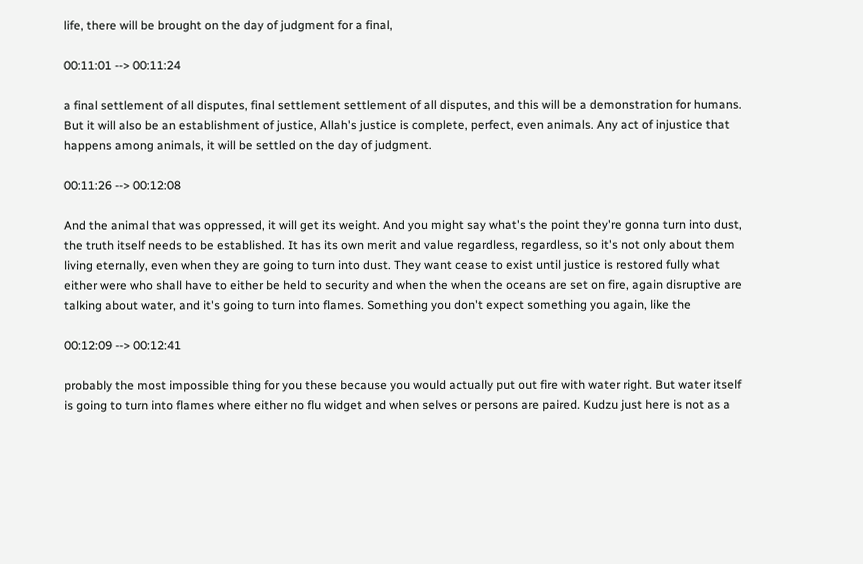life, there will be brought on the day of judgment for a final,

00:11:01 --> 00:11:24

a final settlement of all disputes, final settlement settlement of all disputes, and this will be a demonstration for humans. But it will also be an establishment of justice, Allah's justice is complete, perfect, even animals. Any act of injustice that happens among animals, it will be settled on the day of judgment.

00:11:26 --> 00:12:08

And the animal that was oppressed, it will get its weight. And you might say what's the point they're gonna turn into dust, the truth itself needs to be established. It has its own merit and value regardless, regardless, so it's not only about them living eternally, even when they are going to turn into dust. They want cease to exist until justice is restored fully what either were who shall have to either be held to security and when the when the oceans are set on fire, again disruptive are talking about water, and it's going to turn into flames. Something you don't expect something you again, like the

00:12:09 --> 00:12:41

probably the most impossible thing for you these because you would actually put out fire with water right. But water itself is going to turn into flames where either no flu widget and when selves or persons are paired. Kudzu just here is not as a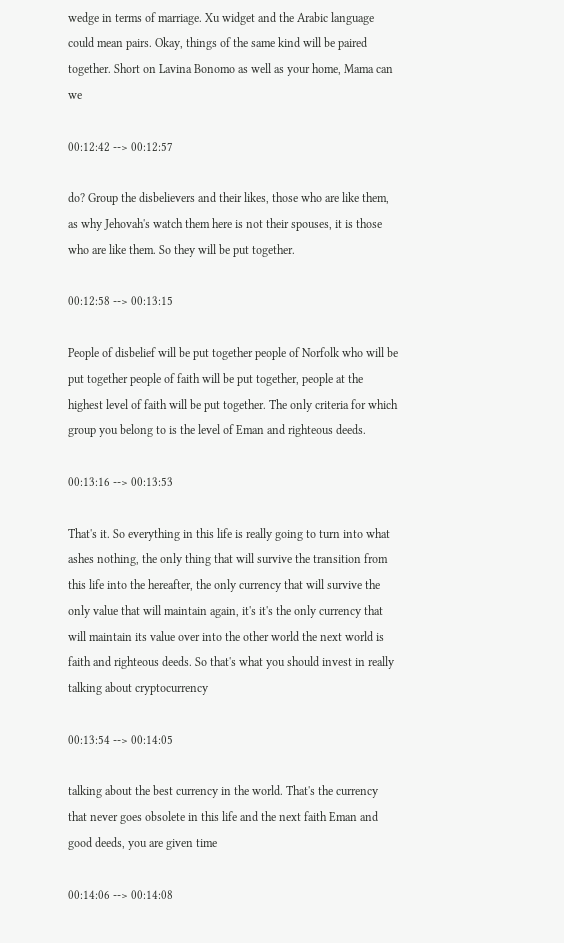wedge in terms of marriage. Xu widget and the Arabic language could mean pairs. Okay, things of the same kind will be paired together. Short on Lavina Bonomo as well as your home, Mama can we

00:12:42 --> 00:12:57

do? Group the disbelievers and their likes, those who are like them, as why Jehovah's watch them here is not their spouses, it is those who are like them. So they will be put together.

00:12:58 --> 00:13:15

People of disbelief will be put together people of Norfolk who will be put together people of faith will be put together, people at the highest level of faith will be put together. The only criteria for which group you belong to is the level of Eman and righteous deeds.

00:13:16 --> 00:13:53

That's it. So everything in this life is really going to turn into what ashes nothing, the only thing that will survive the transition from this life into the hereafter, the only currency that will survive the only value that will maintain again, it's it's the only currency that will maintain its value over into the other world the next world is faith and righteous deeds. So that's what you should invest in really talking about cryptocurrency

00:13:54 --> 00:14:05

talking about the best currency in the world. That's the currency that never goes obsolete in this life and the next faith Eman and good deeds, you are given time

00:14:06 --> 00:14:08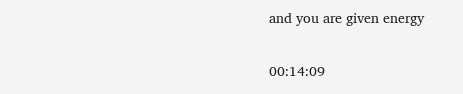and you are given energy

00:14:09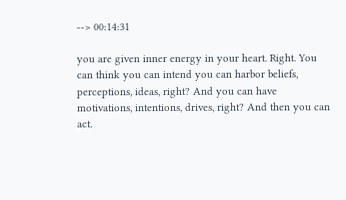--> 00:14:31

you are given inner energy in your heart. Right. You can think you can intend you can harbor beliefs, perceptions, ideas, right? And you can have motivations, intentions, drives, right? And then you can act.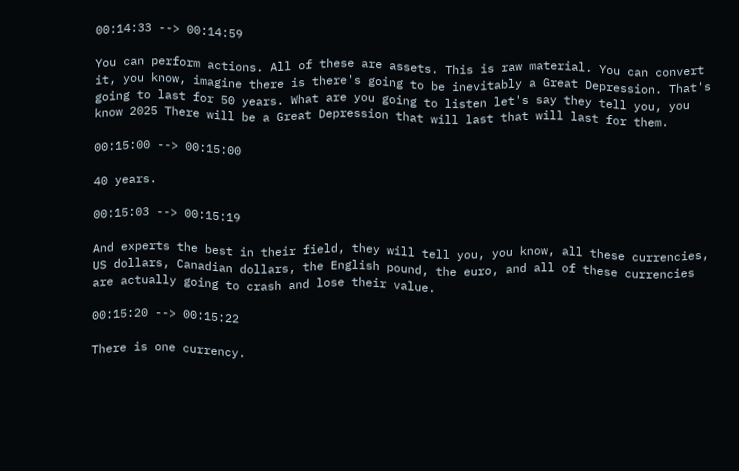00:14:33 --> 00:14:59

You can perform actions. All of these are assets. This is raw material. You can convert it, you know, imagine there is there's going to be inevitably a Great Depression. That's going to last for 50 years. What are you going to listen let's say they tell you, you know 2025 There will be a Great Depression that will last that will last for them.

00:15:00 --> 00:15:00

40 years.

00:15:03 --> 00:15:19

And experts the best in their field, they will tell you, you know, all these currencies, US dollars, Canadian dollars, the English pound, the euro, and all of these currencies are actually going to crash and lose their value.

00:15:20 --> 00:15:22

There is one currency.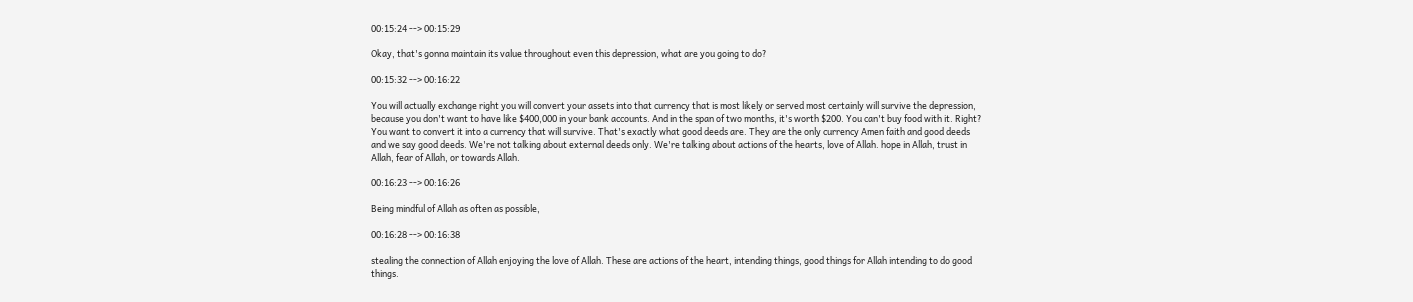00:15:24 --> 00:15:29

Okay, that's gonna maintain its value throughout even this depression, what are you going to do?

00:15:32 --> 00:16:22

You will actually exchange right you will convert your assets into that currency that is most likely or served most certainly will survive the depression, because you don't want to have like $400,000 in your bank accounts. And in the span of two months, it's worth $200. You can't buy food with it. Right? You want to convert it into a currency that will survive. That's exactly what good deeds are. They are the only currency Amen faith and good deeds and we say good deeds. We're not talking about external deeds only. We're talking about actions of the hearts, love of Allah. hope in Allah, trust in Allah, fear of Allah, or towards Allah.

00:16:23 --> 00:16:26

Being mindful of Allah as often as possible,

00:16:28 --> 00:16:38

stealing the connection of Allah enjoying the love of Allah. These are actions of the heart, intending things, good things for Allah intending to do good things.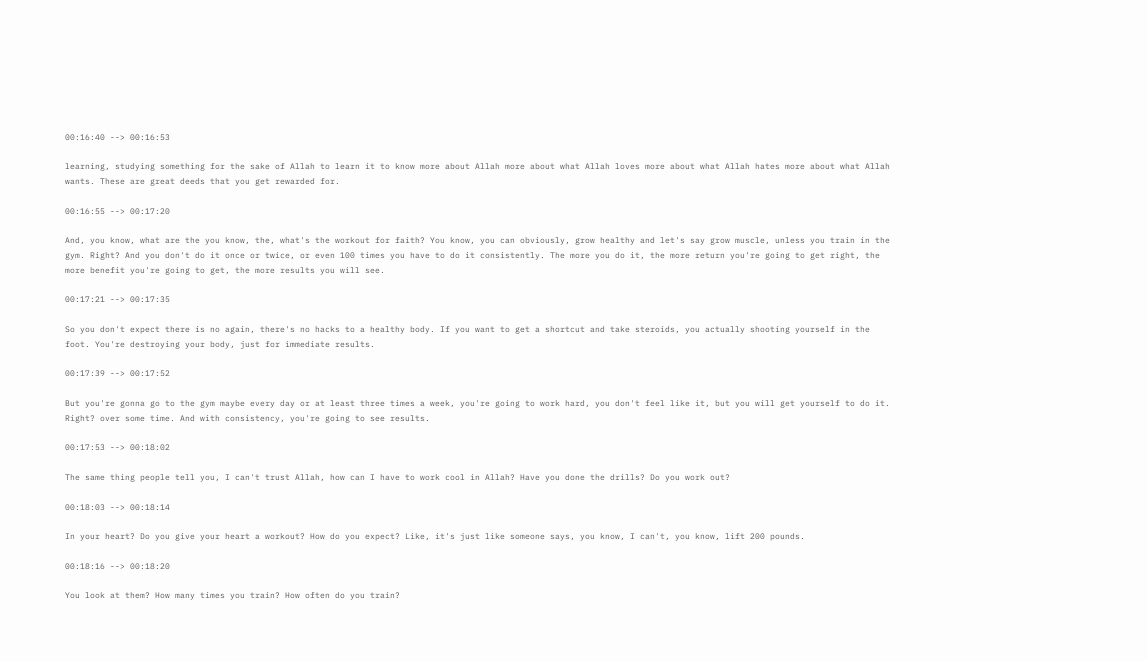00:16:40 --> 00:16:53

learning, studying something for the sake of Allah to learn it to know more about Allah more about what Allah loves more about what Allah hates more about what Allah wants. These are great deeds that you get rewarded for.

00:16:55 --> 00:17:20

And, you know, what are the you know, the, what's the workout for faith? You know, you can obviously, grow healthy and let's say grow muscle, unless you train in the gym. Right? And you don't do it once or twice, or even 100 times you have to do it consistently. The more you do it, the more return you're going to get right, the more benefit you're going to get, the more results you will see.

00:17:21 --> 00:17:35

So you don't expect there is no again, there's no hacks to a healthy body. If you want to get a shortcut and take steroids, you actually shooting yourself in the foot. You're destroying your body, just for immediate results.

00:17:39 --> 00:17:52

But you're gonna go to the gym maybe every day or at least three times a week, you're going to work hard, you don't feel like it, but you will get yourself to do it. Right? over some time. And with consistency, you're going to see results.

00:17:53 --> 00:18:02

The same thing people tell you, I can't trust Allah, how can I have to work cool in Allah? Have you done the drills? Do you work out?

00:18:03 --> 00:18:14

In your heart? Do you give your heart a workout? How do you expect? Like, it's just like someone says, you know, I can't, you know, lift 200 pounds.

00:18:16 --> 00:18:20

You look at them? How many times you train? How often do you train?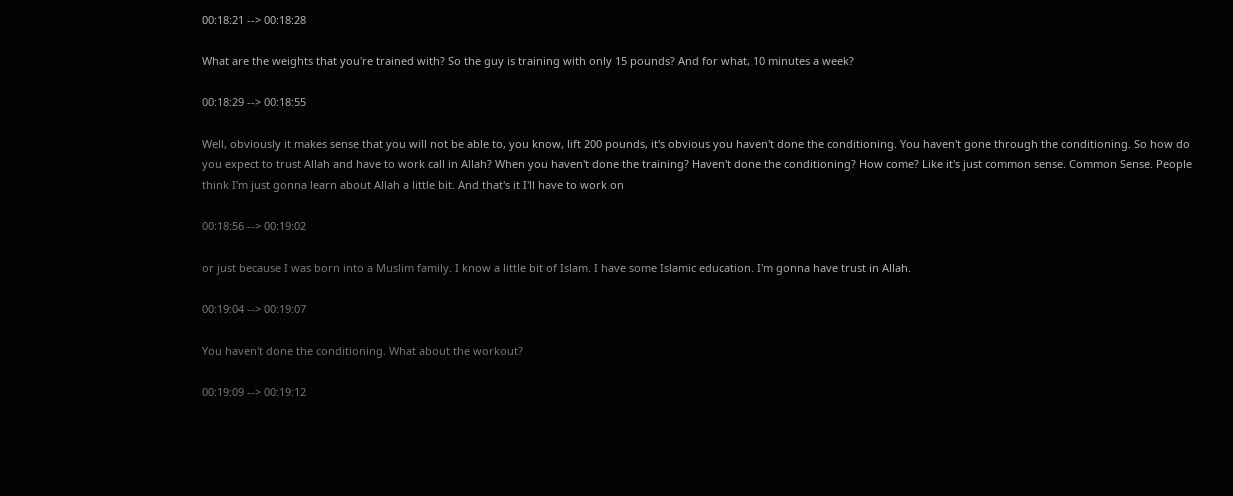00:18:21 --> 00:18:28

What are the weights that you're trained with? So the guy is training with only 15 pounds? And for what, 10 minutes a week?

00:18:29 --> 00:18:55

Well, obviously it makes sense that you will not be able to, you know, lift 200 pounds, it's obvious you haven't done the conditioning. You haven't gone through the conditioning. So how do you expect to trust Allah and have to work call in Allah? When you haven't done the training? Haven't done the conditioning? How come? Like it's just common sense. Common Sense. People think I'm just gonna learn about Allah a little bit. And that's it I'll have to work on

00:18:56 --> 00:19:02

or just because I was born into a Muslim family. I know a little bit of Islam. I have some Islamic education. I'm gonna have trust in Allah.

00:19:04 --> 00:19:07

You haven't done the conditioning. What about the workout?

00:19:09 --> 00:19:12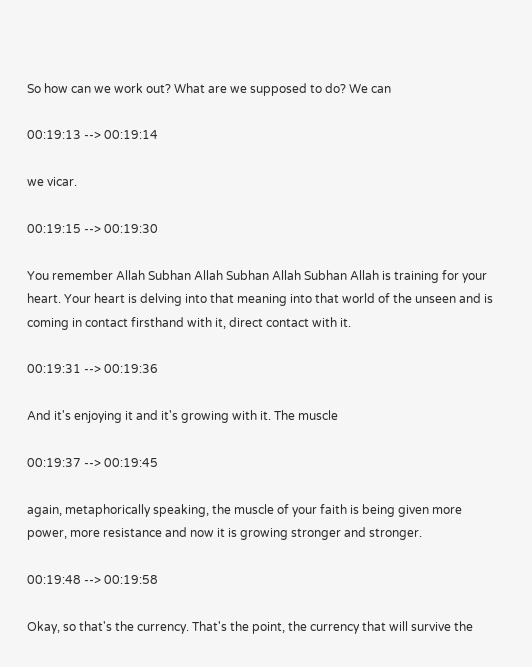So how can we work out? What are we supposed to do? We can

00:19:13 --> 00:19:14

we vicar.

00:19:15 --> 00:19:30

You remember Allah Subhan Allah Subhan Allah Subhan Allah is training for your heart. Your heart is delving into that meaning into that world of the unseen and is coming in contact firsthand with it, direct contact with it.

00:19:31 --> 00:19:36

And it's enjoying it and it's growing with it. The muscle

00:19:37 --> 00:19:45

again, metaphorically speaking, the muscle of your faith is being given more power, more resistance and now it is growing stronger and stronger.

00:19:48 --> 00:19:58

Okay, so that's the currency. That's the point, the currency that will survive the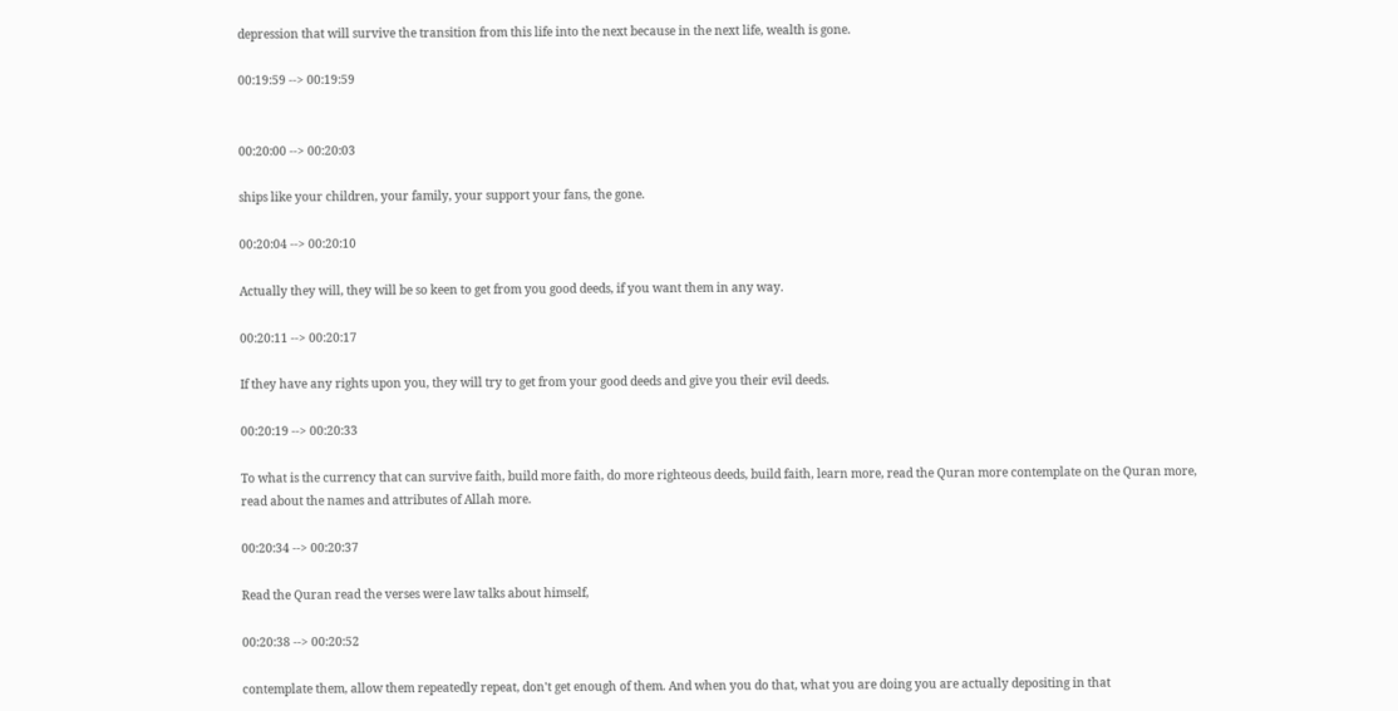depression that will survive the transition from this life into the next because in the next life, wealth is gone.

00:19:59 --> 00:19:59


00:20:00 --> 00:20:03

ships like your children, your family, your support your fans, the gone.

00:20:04 --> 00:20:10

Actually they will, they will be so keen to get from you good deeds, if you want them in any way.

00:20:11 --> 00:20:17

If they have any rights upon you, they will try to get from your good deeds and give you their evil deeds.

00:20:19 --> 00:20:33

To what is the currency that can survive faith, build more faith, do more righteous deeds, build faith, learn more, read the Quran more contemplate on the Quran more, read about the names and attributes of Allah more.

00:20:34 --> 00:20:37

Read the Quran read the verses were law talks about himself,

00:20:38 --> 00:20:52

contemplate them, allow them repeatedly repeat, don't get enough of them. And when you do that, what you are doing you are actually depositing in that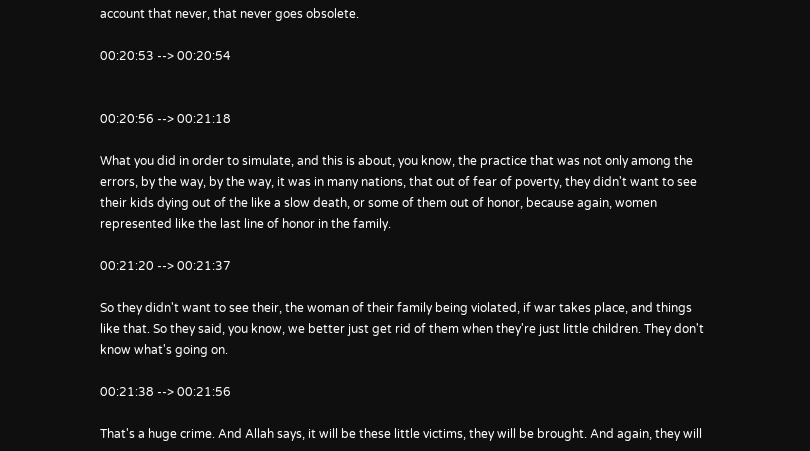account that never, that never goes obsolete.

00:20:53 --> 00:20:54


00:20:56 --> 00:21:18

What you did in order to simulate, and this is about, you know, the practice that was not only among the errors, by the way, by the way, it was in many nations, that out of fear of poverty, they didn't want to see their kids dying out of the like a slow death, or some of them out of honor, because again, women represented like the last line of honor in the family.

00:21:20 --> 00:21:37

So they didn't want to see their, the woman of their family being violated, if war takes place, and things like that. So they said, you know, we better just get rid of them when they're just little children. They don't know what's going on.

00:21:38 --> 00:21:56

That's a huge crime. And Allah says, it will be these little victims, they will be brought. And again, they will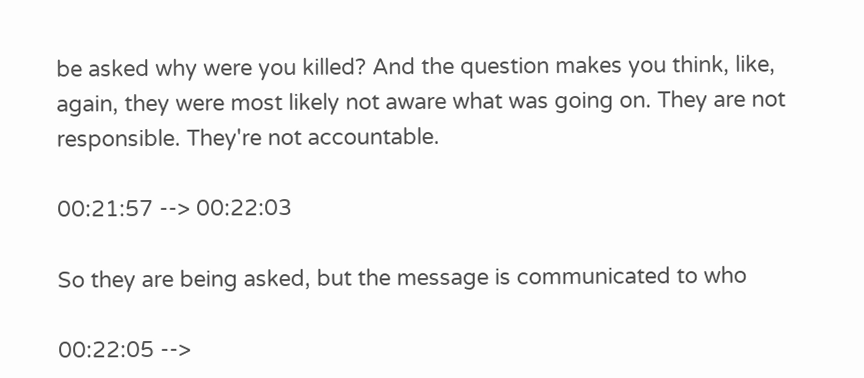be asked why were you killed? And the question makes you think, like, again, they were most likely not aware what was going on. They are not responsible. They're not accountable.

00:21:57 --> 00:22:03

So they are being asked, but the message is communicated to who

00:22:05 -->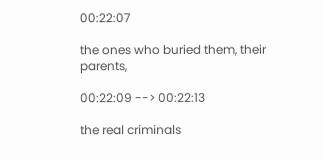00:22:07

the ones who buried them, their parents,

00:22:09 --> 00:22:13

the real criminals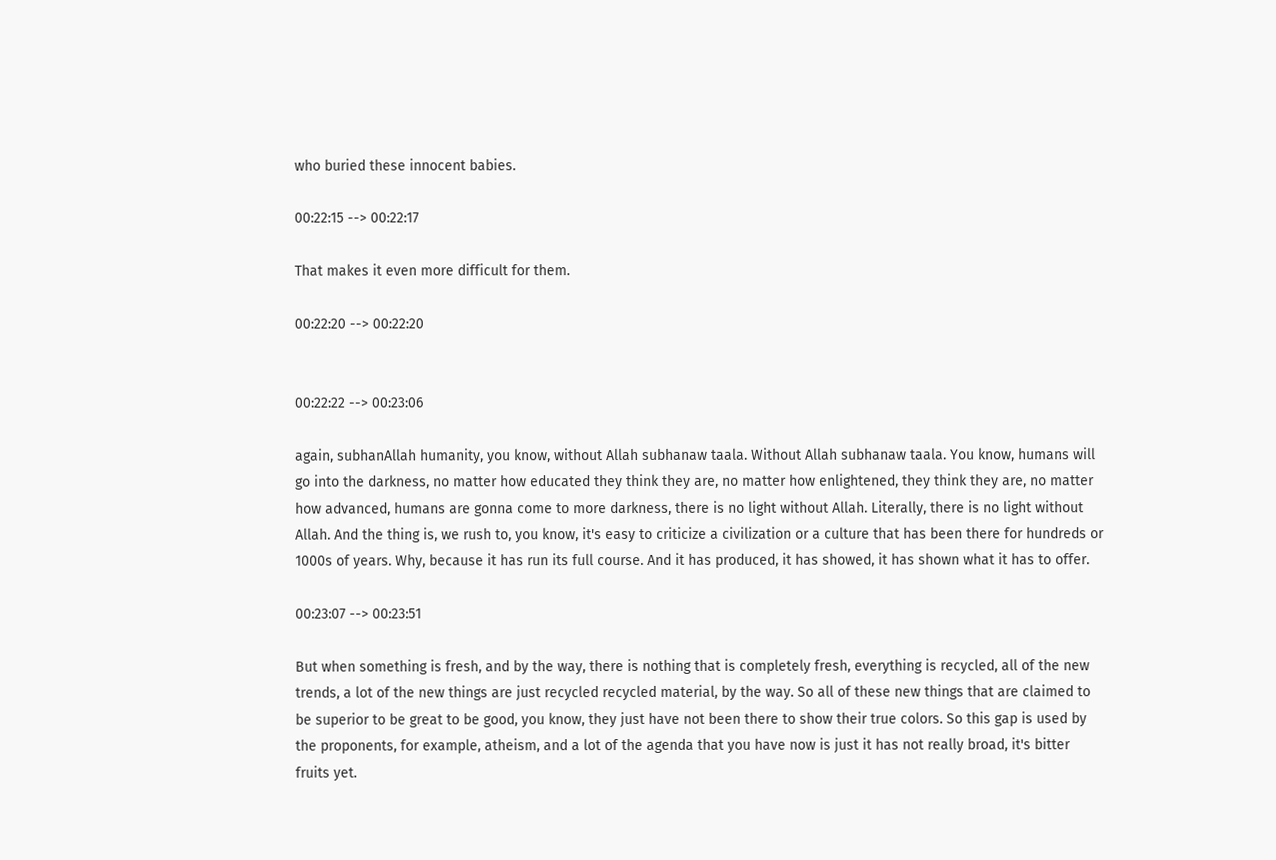who buried these innocent babies.

00:22:15 --> 00:22:17

That makes it even more difficult for them.

00:22:20 --> 00:22:20


00:22:22 --> 00:23:06

again, subhanAllah humanity, you know, without Allah subhanaw taala. Without Allah subhanaw taala. You know, humans will go into the darkness, no matter how educated they think they are, no matter how enlightened, they think they are, no matter how advanced, humans are gonna come to more darkness, there is no light without Allah. Literally, there is no light without Allah. And the thing is, we rush to, you know, it's easy to criticize a civilization or a culture that has been there for hundreds or 1000s of years. Why, because it has run its full course. And it has produced, it has showed, it has shown what it has to offer.

00:23:07 --> 00:23:51

But when something is fresh, and by the way, there is nothing that is completely fresh, everything is recycled, all of the new trends, a lot of the new things are just recycled recycled material, by the way. So all of these new things that are claimed to be superior to be great to be good, you know, they just have not been there to show their true colors. So this gap is used by the proponents, for example, atheism, and a lot of the agenda that you have now is just it has not really broad, it's bitter fruits yet.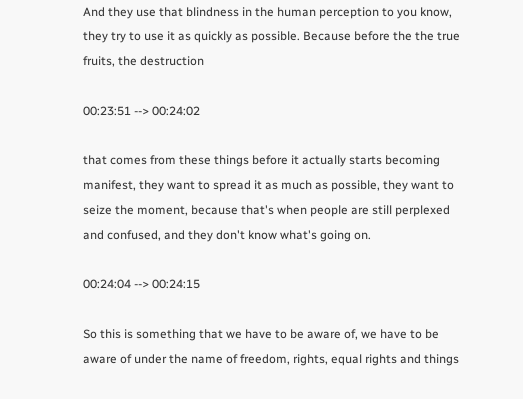And they use that blindness in the human perception to you know, they try to use it as quickly as possible. Because before the the true fruits, the destruction

00:23:51 --> 00:24:02

that comes from these things before it actually starts becoming manifest, they want to spread it as much as possible, they want to seize the moment, because that's when people are still perplexed and confused, and they don't know what's going on.

00:24:04 --> 00:24:15

So this is something that we have to be aware of, we have to be aware of under the name of freedom, rights, equal rights and things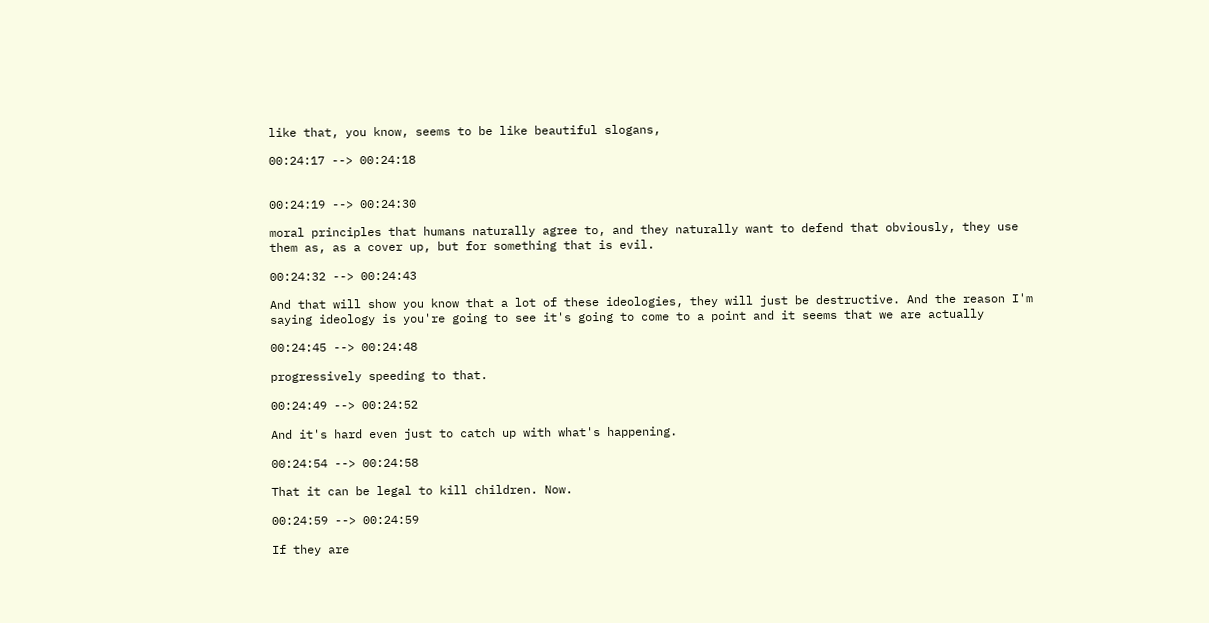like that, you know, seems to be like beautiful slogans,

00:24:17 --> 00:24:18


00:24:19 --> 00:24:30

moral principles that humans naturally agree to, and they naturally want to defend that obviously, they use them as, as a cover up, but for something that is evil.

00:24:32 --> 00:24:43

And that will show you know that a lot of these ideologies, they will just be destructive. And the reason I'm saying ideology is you're going to see it's going to come to a point and it seems that we are actually

00:24:45 --> 00:24:48

progressively speeding to that.

00:24:49 --> 00:24:52

And it's hard even just to catch up with what's happening.

00:24:54 --> 00:24:58

That it can be legal to kill children. Now.

00:24:59 --> 00:24:59

If they are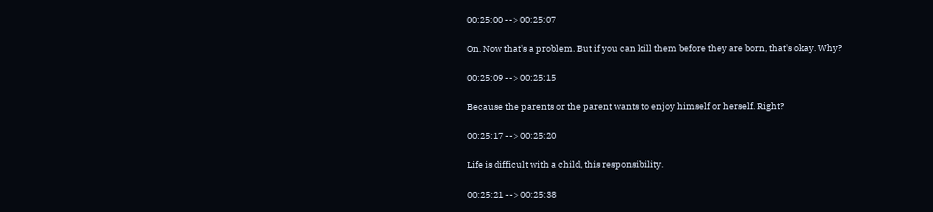00:25:00 --> 00:25:07

On. Now that's a problem. But if you can kill them before they are born, that's okay. Why?

00:25:09 --> 00:25:15

Because the parents or the parent wants to enjoy himself or herself. Right?

00:25:17 --> 00:25:20

Life is difficult with a child, this responsibility.

00:25:21 --> 00:25:38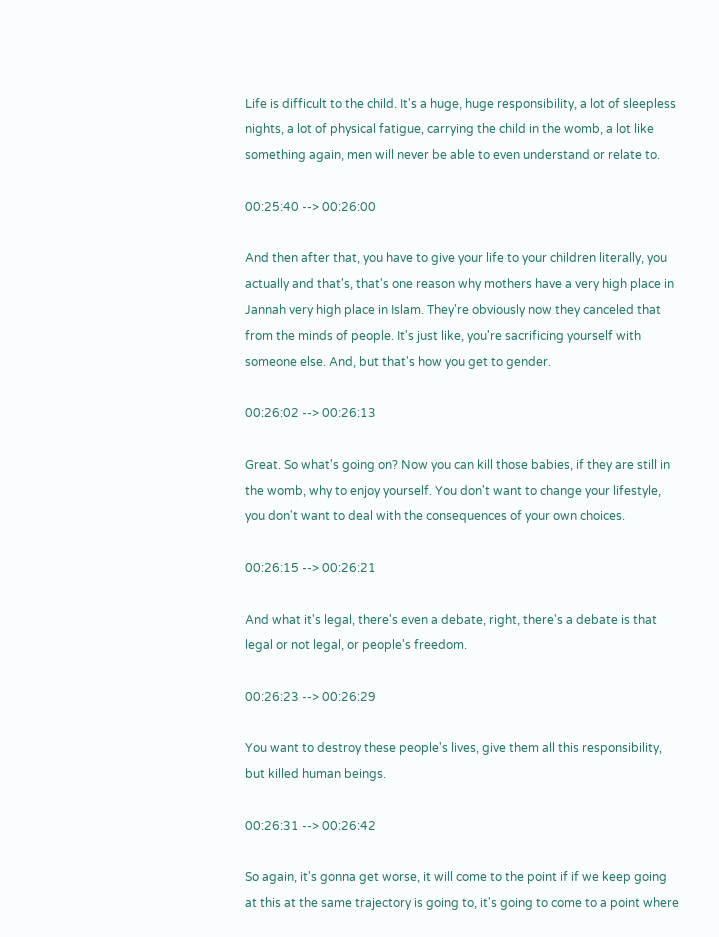Life is difficult to the child. It's a huge, huge responsibility, a lot of sleepless nights, a lot of physical fatigue, carrying the child in the womb, a lot like something again, men will never be able to even understand or relate to.

00:25:40 --> 00:26:00

And then after that, you have to give your life to your children literally, you actually and that's, that's one reason why mothers have a very high place in Jannah very high place in Islam. They're obviously now they canceled that from the minds of people. It's just like, you're sacrificing yourself with someone else. And, but that's how you get to gender.

00:26:02 --> 00:26:13

Great. So what's going on? Now you can kill those babies, if they are still in the womb, why to enjoy yourself. You don't want to change your lifestyle, you don't want to deal with the consequences of your own choices.

00:26:15 --> 00:26:21

And what it's legal, there's even a debate, right, there's a debate is that legal or not legal, or people's freedom.

00:26:23 --> 00:26:29

You want to destroy these people's lives, give them all this responsibility, but killed human beings.

00:26:31 --> 00:26:42

So again, it's gonna get worse, it will come to the point if if we keep going at this at the same trajectory is going to, it's going to come to a point where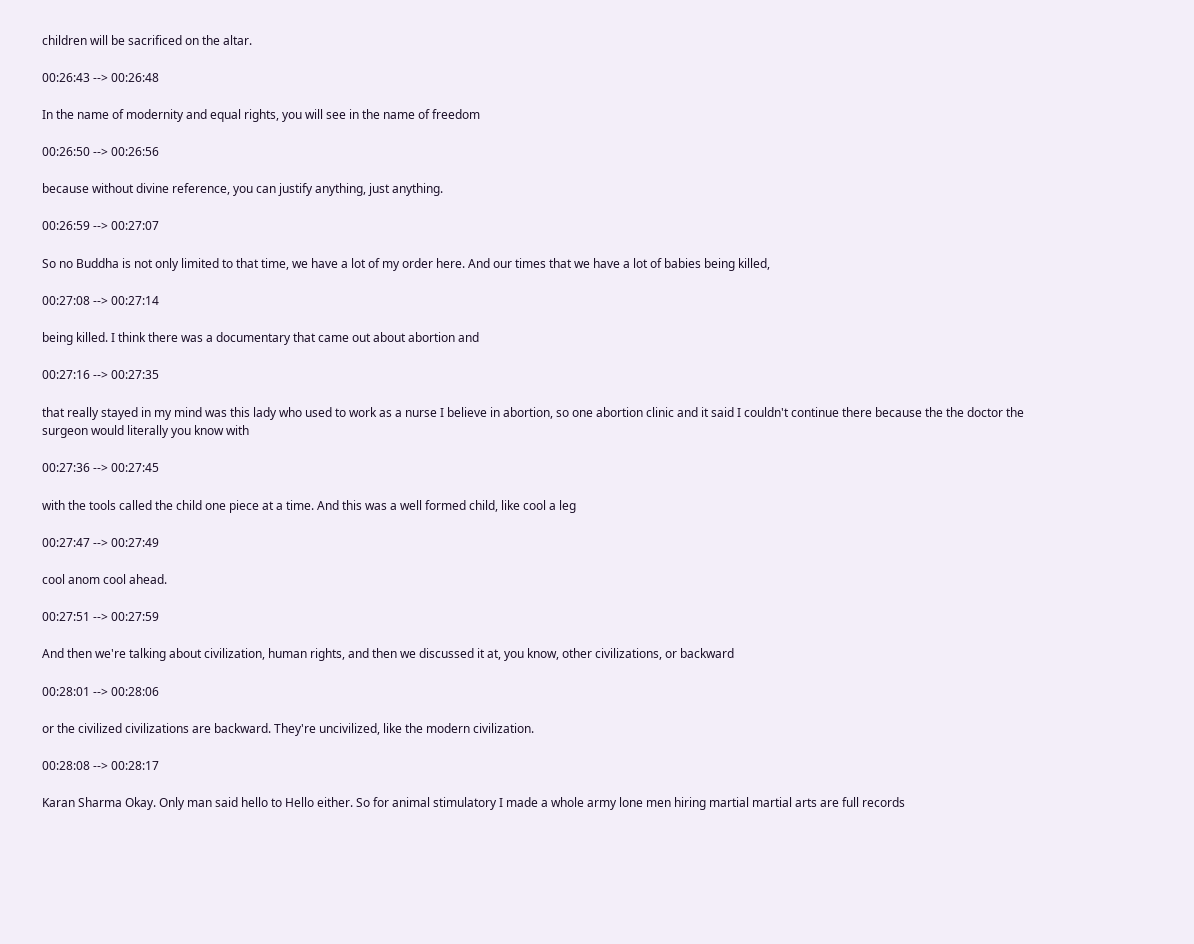children will be sacrificed on the altar.

00:26:43 --> 00:26:48

In the name of modernity and equal rights, you will see in the name of freedom

00:26:50 --> 00:26:56

because without divine reference, you can justify anything, just anything.

00:26:59 --> 00:27:07

So no Buddha is not only limited to that time, we have a lot of my order here. And our times that we have a lot of babies being killed,

00:27:08 --> 00:27:14

being killed. I think there was a documentary that came out about abortion and

00:27:16 --> 00:27:35

that really stayed in my mind was this lady who used to work as a nurse I believe in abortion, so one abortion clinic and it said I couldn't continue there because the the doctor the surgeon would literally you know with

00:27:36 --> 00:27:45

with the tools called the child one piece at a time. And this was a well formed child, like cool a leg

00:27:47 --> 00:27:49

cool anom cool ahead.

00:27:51 --> 00:27:59

And then we're talking about civilization, human rights, and then we discussed it at, you know, other civilizations, or backward

00:28:01 --> 00:28:06

or the civilized civilizations are backward. They're uncivilized, like the modern civilization.

00:28:08 --> 00:28:17

Karan Sharma Okay. Only man said hello to Hello either. So for animal stimulatory I made a whole army lone men hiring martial martial arts are full records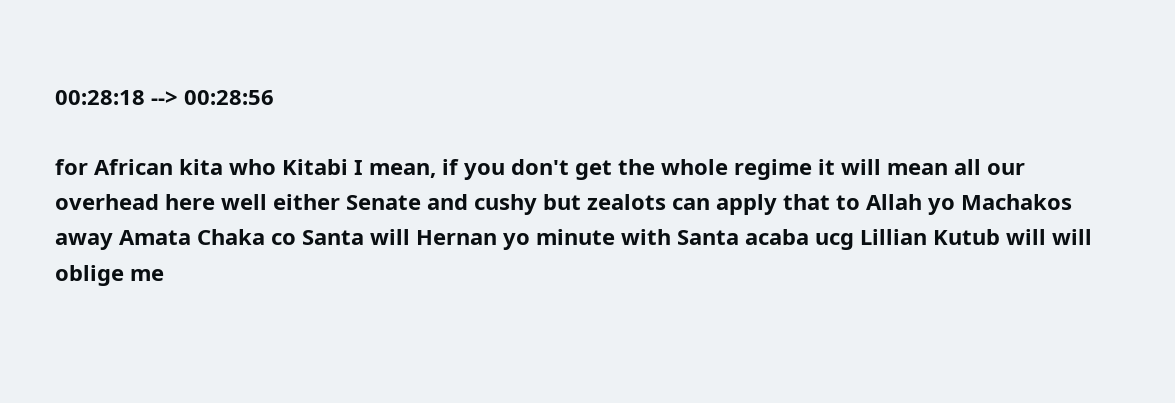00:28:18 --> 00:28:56

for African kita who Kitabi I mean, if you don't get the whole regime it will mean all our overhead here well either Senate and cushy but zealots can apply that to Allah yo Machakos away Amata Chaka co Santa will Hernan yo minute with Santa acaba ucg Lillian Kutub will will oblige me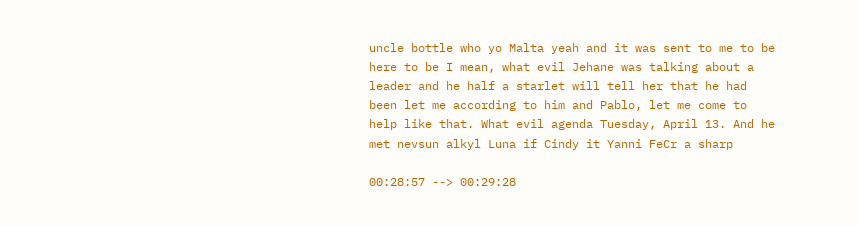uncle bottle who yo Malta yeah and it was sent to me to be here to be I mean, what evil Jehane was talking about a leader and he half a starlet will tell her that he had been let me according to him and Pablo, let me come to help like that. What evil agenda Tuesday, April 13. And he met nevsun alkyl Luna if Cindy it Yanni FeCr a sharp

00:28:57 --> 00:29:28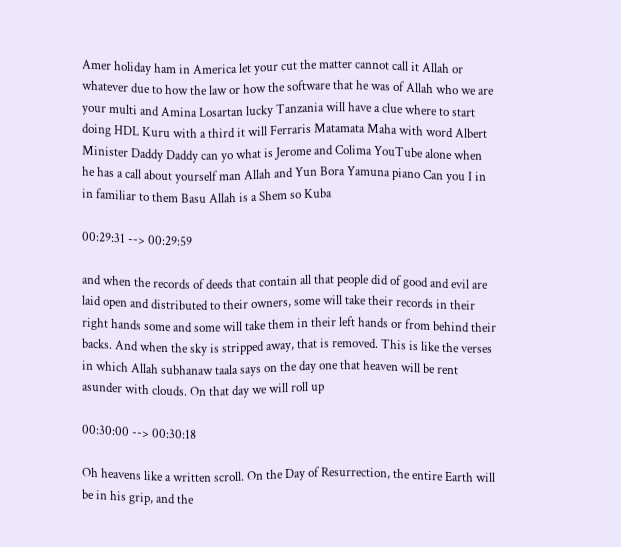Amer holiday ham in America let your cut the matter cannot call it Allah or whatever due to how the law or how the software that he was of Allah who we are your multi and Amina Losartan lucky Tanzania will have a clue where to start doing HDL Kuru with a third it will Ferraris Matamata Maha with word Albert Minister Daddy Daddy can yo what is Jerome and Colima YouTube alone when he has a call about yourself man Allah and Yun Bora Yamuna piano Can you I in in familiar to them Basu Allah is a Shem so Kuba

00:29:31 --> 00:29:59

and when the records of deeds that contain all that people did of good and evil are laid open and distributed to their owners, some will take their records in their right hands some and some will take them in their left hands or from behind their backs. And when the sky is stripped away, that is removed. This is like the verses in which Allah subhanaw taala says on the day one that heaven will be rent asunder with clouds. On that day we will roll up

00:30:00 --> 00:30:18

Oh heavens like a written scroll. On the Day of Resurrection, the entire Earth will be in his grip, and the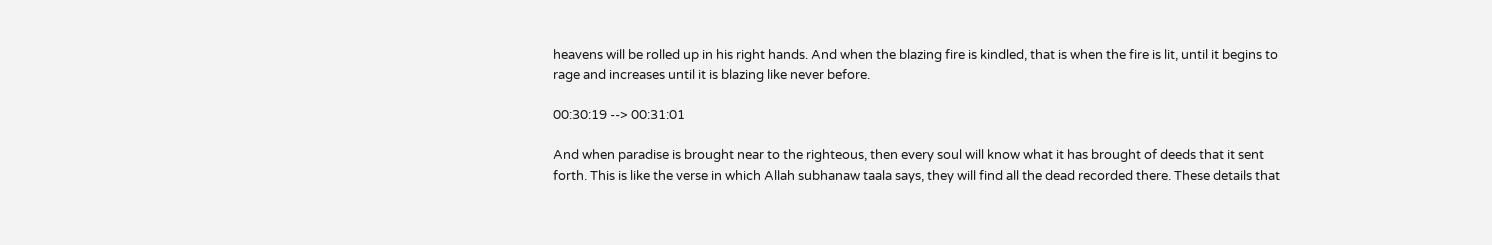heavens will be rolled up in his right hands. And when the blazing fire is kindled, that is when the fire is lit, until it begins to rage and increases until it is blazing like never before.

00:30:19 --> 00:31:01

And when paradise is brought near to the righteous, then every soul will know what it has brought of deeds that it sent forth. This is like the verse in which Allah subhanaw taala says, they will find all the dead recorded there. These details that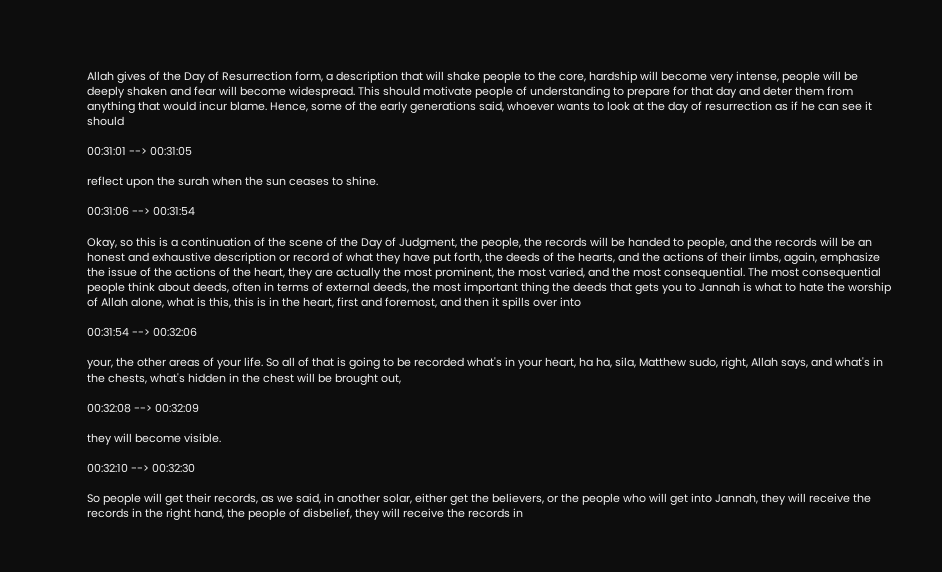Allah gives of the Day of Resurrection form, a description that will shake people to the core, hardship will become very intense, people will be deeply shaken and fear will become widespread. This should motivate people of understanding to prepare for that day and deter them from anything that would incur blame. Hence, some of the early generations said, whoever wants to look at the day of resurrection as if he can see it should

00:31:01 --> 00:31:05

reflect upon the surah when the sun ceases to shine.

00:31:06 --> 00:31:54

Okay, so this is a continuation of the scene of the Day of Judgment, the people, the records will be handed to people, and the records will be an honest and exhaustive description or record of what they have put forth, the deeds of the hearts, and the actions of their limbs, again, emphasize the issue of the actions of the heart, they are actually the most prominent, the most varied, and the most consequential. The most consequential people think about deeds, often in terms of external deeds, the most important thing the deeds that gets you to Jannah is what to hate the worship of Allah alone, what is this, this is in the heart, first and foremost, and then it spills over into

00:31:54 --> 00:32:06

your, the other areas of your life. So all of that is going to be recorded what's in your heart, ha ha, sila, Matthew sudo, right, Allah says, and what's in the chests, what's hidden in the chest will be brought out,

00:32:08 --> 00:32:09

they will become visible.

00:32:10 --> 00:32:30

So people will get their records, as we said, in another solar, either get the believers, or the people who will get into Jannah, they will receive the records in the right hand, the people of disbelief, they will receive the records in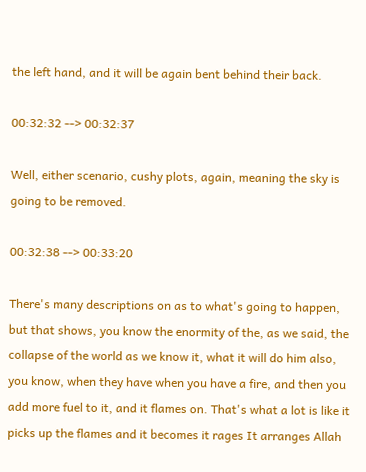the left hand, and it will be again bent behind their back.

00:32:32 --> 00:32:37

Well, either scenario, cushy plots, again, meaning the sky is going to be removed.

00:32:38 --> 00:33:20

There's many descriptions on as to what's going to happen, but that shows, you know the enormity of the, as we said, the collapse of the world as we know it, what it will do him also, you know, when they have when you have a fire, and then you add more fuel to it, and it flames on. That's what a lot is like it picks up the flames and it becomes it rages It arranges Allah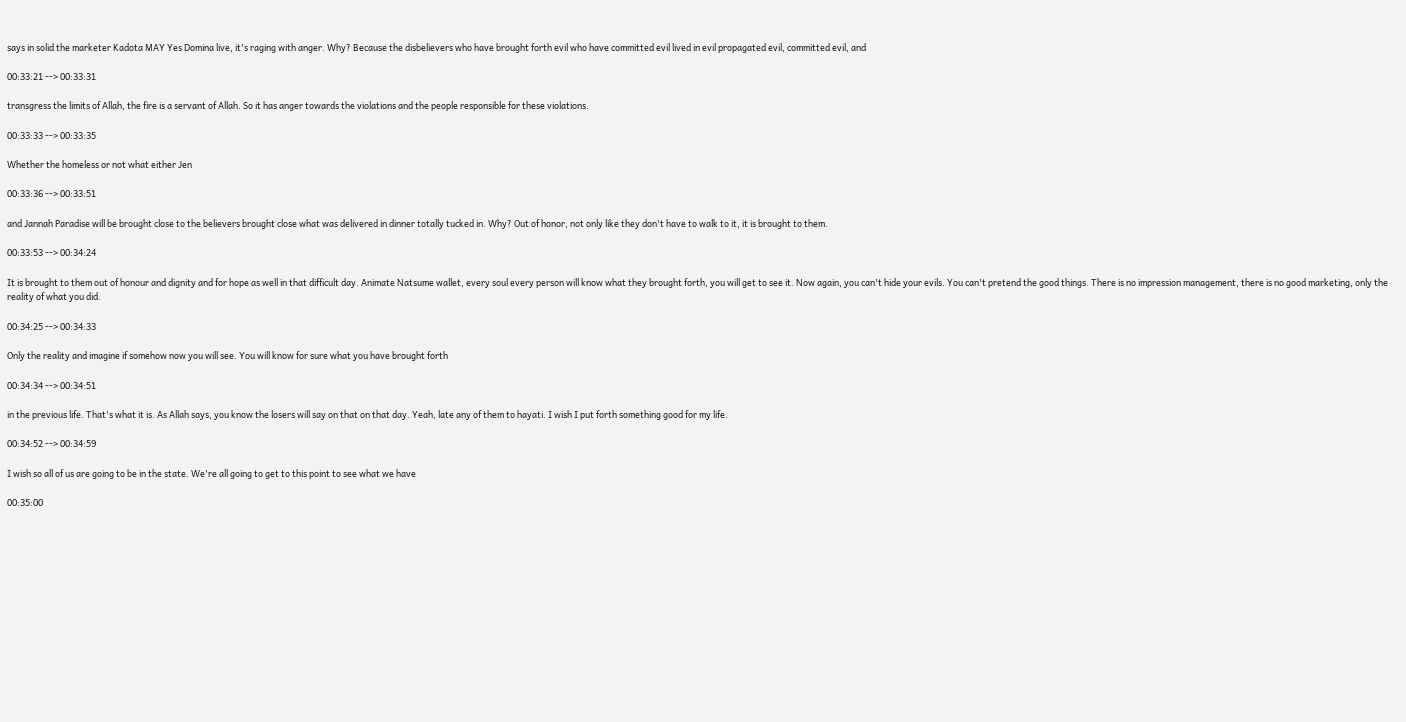says in solid the marketer Kadota MAY Yes Domina live, it's raging with anger. Why? Because the disbelievers who have brought forth evil who have committed evil lived in evil propagated evil, committed evil, and

00:33:21 --> 00:33:31

transgress the limits of Allah, the fire is a servant of Allah. So it has anger towards the violations and the people responsible for these violations.

00:33:33 --> 00:33:35

Whether the homeless or not what either Jen

00:33:36 --> 00:33:51

and Jannah Paradise will be brought close to the believers brought close what was delivered in dinner totally tucked in. Why? Out of honor, not only like they don't have to walk to it, it is brought to them.

00:33:53 --> 00:34:24

It is brought to them out of honour and dignity and for hope as well in that difficult day. Animate Natsume wallet, every soul every person will know what they brought forth, you will get to see it. Now again, you can't hide your evils. You can't pretend the good things. There is no impression management, there is no good marketing, only the reality of what you did.

00:34:25 --> 00:34:33

Only the reality and imagine if somehow now you will see. You will know for sure what you have brought forth

00:34:34 --> 00:34:51

in the previous life. That's what it is. As Allah says, you know the losers will say on that on that day. Yeah, late any of them to hayati. I wish I put forth something good for my life.

00:34:52 --> 00:34:59

I wish so all of us are going to be in the state. We're all going to get to this point to see what we have

00:35:00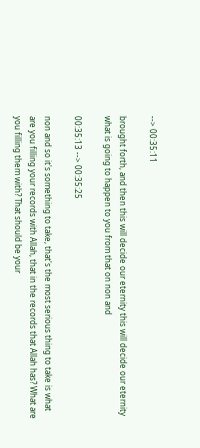--> 00:35:11

brought forth, and then this will decide our eternity this will decide our eternity what is going to happen to you from that on non and

00:35:13 --> 00:35:25

non and so it's something to take, that's the most serious thing to take is what are you filling your records with Allah, that in the records that Allah has? What are you filling them with? That should be your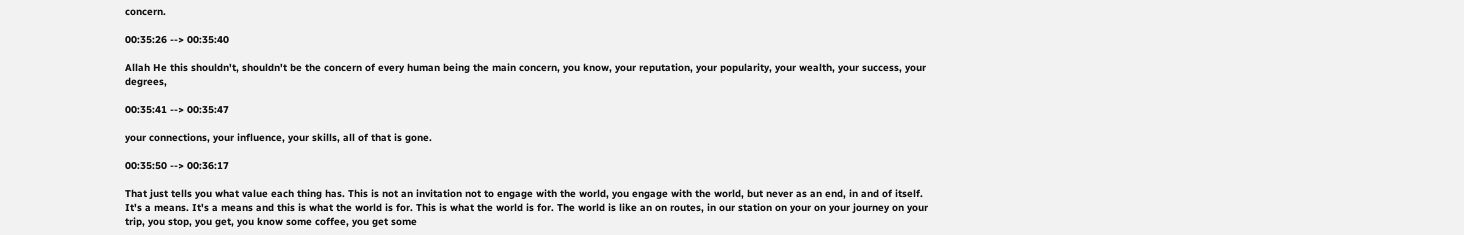concern.

00:35:26 --> 00:35:40

Allah He this shouldn't, shouldn't be the concern of every human being the main concern, you know, your reputation, your popularity, your wealth, your success, your degrees,

00:35:41 --> 00:35:47

your connections, your influence, your skills, all of that is gone.

00:35:50 --> 00:36:17

That just tells you what value each thing has. This is not an invitation not to engage with the world, you engage with the world, but never as an end, in and of itself. It's a means. It's a means and this is what the world is for. This is what the world is for. The world is like an on routes, in our station on your on your journey on your trip, you stop, you get, you know some coffee, you get some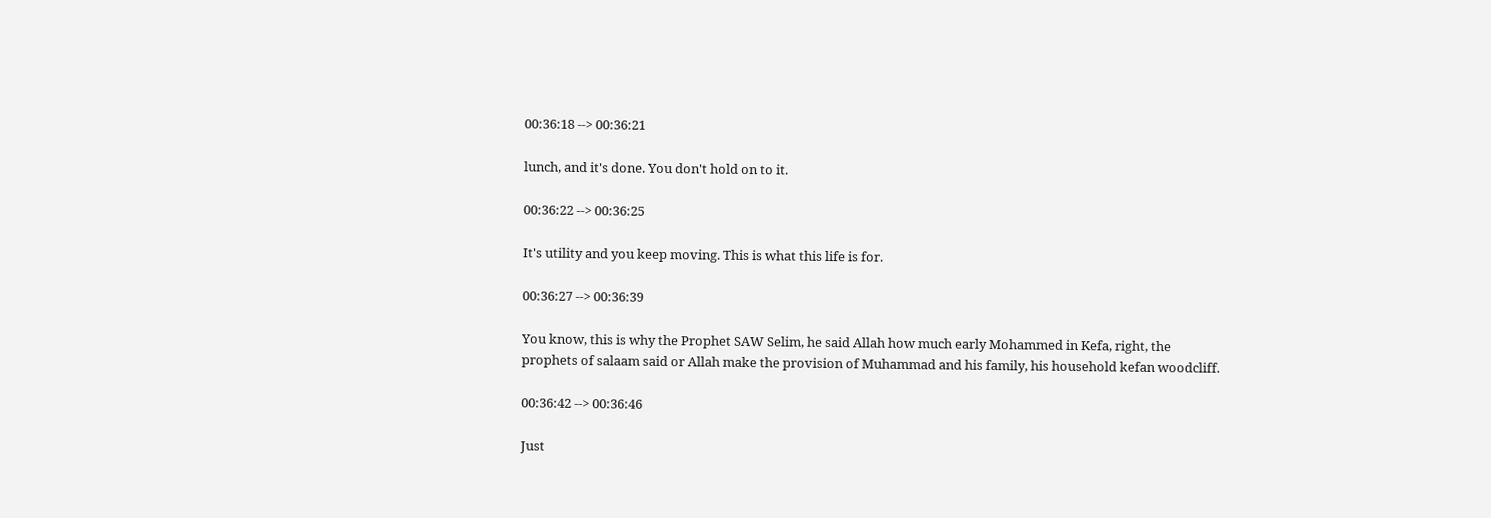00:36:18 --> 00:36:21

lunch, and it's done. You don't hold on to it.

00:36:22 --> 00:36:25

It's utility and you keep moving. This is what this life is for.

00:36:27 --> 00:36:39

You know, this is why the Prophet SAW Selim, he said Allah how much early Mohammed in Kefa, right, the prophets of salaam said or Allah make the provision of Muhammad and his family, his household kefan woodcliff.

00:36:42 --> 00:36:46

Just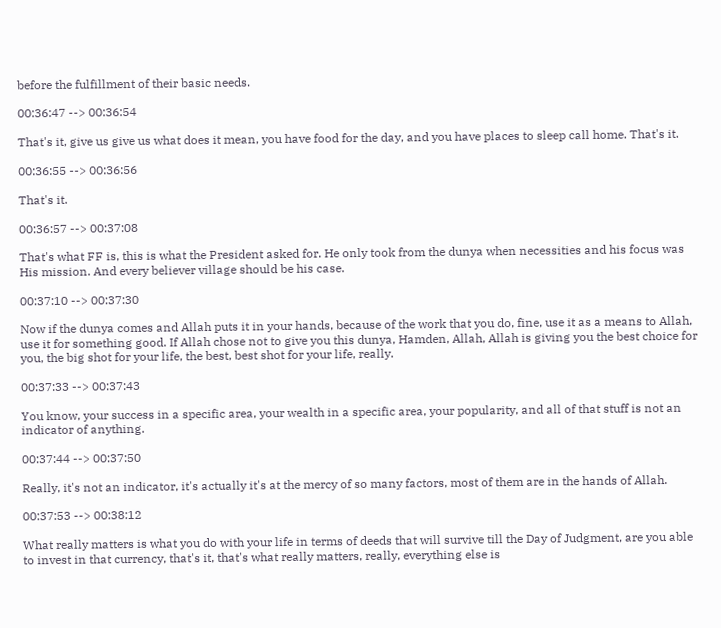before the fulfillment of their basic needs.

00:36:47 --> 00:36:54

That's it, give us give us what does it mean, you have food for the day, and you have places to sleep call home. That's it.

00:36:55 --> 00:36:56

That's it.

00:36:57 --> 00:37:08

That's what FF is, this is what the President asked for. He only took from the dunya when necessities and his focus was His mission. And every believer village should be his case.

00:37:10 --> 00:37:30

Now if the dunya comes and Allah puts it in your hands, because of the work that you do, fine, use it as a means to Allah, use it for something good. If Allah chose not to give you this dunya, Hamden, Allah, Allah is giving you the best choice for you, the big shot for your life, the best, best shot for your life, really.

00:37:33 --> 00:37:43

You know, your success in a specific area, your wealth in a specific area, your popularity, and all of that stuff is not an indicator of anything.

00:37:44 --> 00:37:50

Really, it's not an indicator, it's actually it's at the mercy of so many factors, most of them are in the hands of Allah.

00:37:53 --> 00:38:12

What really matters is what you do with your life in terms of deeds that will survive till the Day of Judgment, are you able to invest in that currency, that's it, that's what really matters, really, everything else is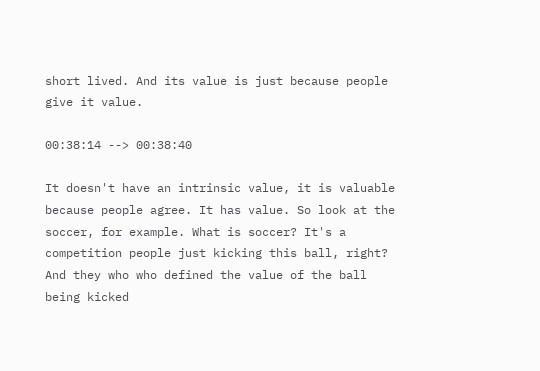short lived. And its value is just because people give it value.

00:38:14 --> 00:38:40

It doesn't have an intrinsic value, it is valuable because people agree. It has value. So look at the soccer, for example. What is soccer? It's a competition people just kicking this ball, right? And they who who defined the value of the ball being kicked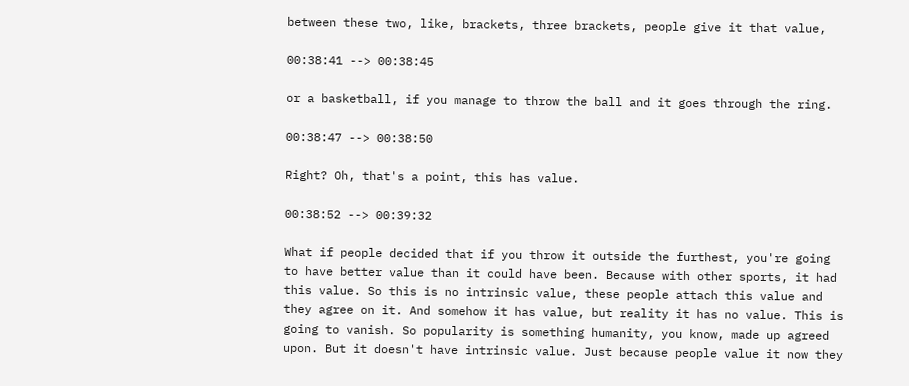between these two, like, brackets, three brackets, people give it that value,

00:38:41 --> 00:38:45

or a basketball, if you manage to throw the ball and it goes through the ring.

00:38:47 --> 00:38:50

Right? Oh, that's a point, this has value.

00:38:52 --> 00:39:32

What if people decided that if you throw it outside the furthest, you're going to have better value than it could have been. Because with other sports, it had this value. So this is no intrinsic value, these people attach this value and they agree on it. And somehow it has value, but reality it has no value. This is going to vanish. So popularity is something humanity, you know, made up agreed upon. But it doesn't have intrinsic value. Just because people value it now they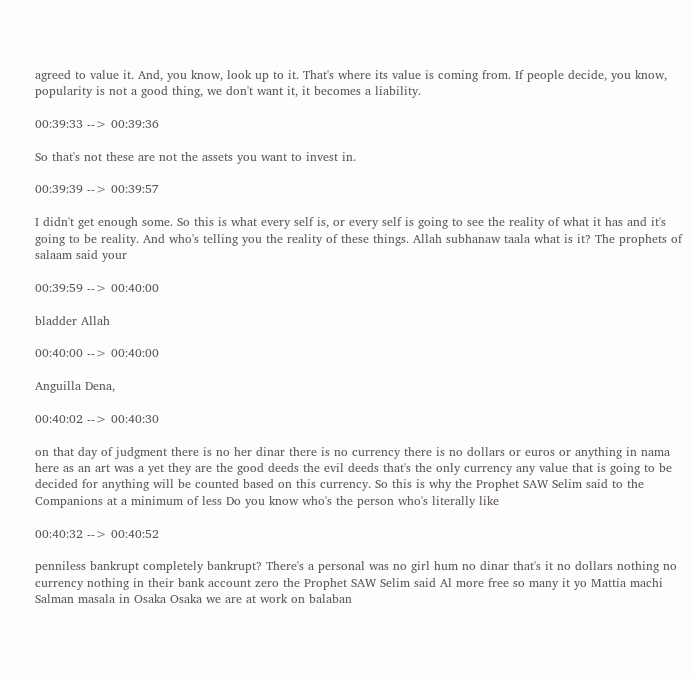agreed to value it. And, you know, look up to it. That's where its value is coming from. If people decide, you know, popularity is not a good thing, we don't want it, it becomes a liability.

00:39:33 --> 00:39:36

So that's not these are not the assets you want to invest in.

00:39:39 --> 00:39:57

I didn't get enough some. So this is what every self is, or every self is going to see the reality of what it has and it's going to be reality. And who's telling you the reality of these things. Allah subhanaw taala what is it? The prophets of salaam said your

00:39:59 --> 00:40:00

bladder Allah

00:40:00 --> 00:40:00

Anguilla Dena,

00:40:02 --> 00:40:30

on that day of judgment there is no her dinar there is no currency there is no dollars or euros or anything in nama here as an art was a yet they are the good deeds the evil deeds that's the only currency any value that is going to be decided for anything will be counted based on this currency. So this is why the Prophet SAW Selim said to the Companions at a minimum of less Do you know who's the person who's literally like

00:40:32 --> 00:40:52

penniless bankrupt completely bankrupt? There's a personal was no girl hum no dinar that's it no dollars nothing no currency nothing in their bank account zero the Prophet SAW Selim said Al more free so many it yo Mattia machi Salman masala in Osaka Osaka we are at work on balaban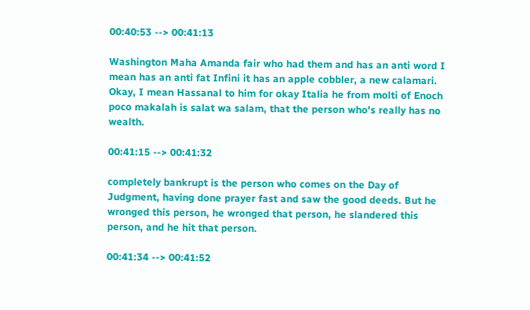00:40:53 --> 00:41:13

Washington Maha Amanda fair who had them and has an anti word I mean has an anti fat Infini it has an apple cobbler, a new calamari. Okay, I mean Hassanal to him for okay Italia he from molti of Enoch poco makalah is salat wa salam, that the person who's really has no wealth.

00:41:15 --> 00:41:32

completely bankrupt is the person who comes on the Day of Judgment, having done prayer fast and saw the good deeds. But he wronged this person, he wronged that person, he slandered this person, and he hit that person.

00:41:34 --> 00:41:52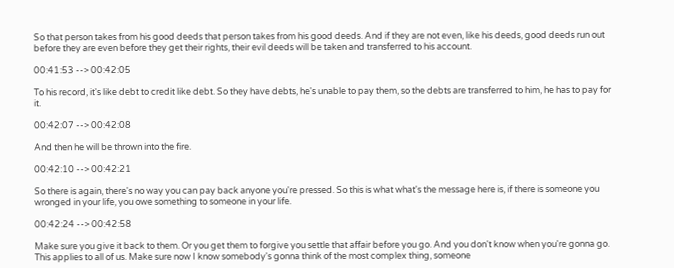So that person takes from his good deeds that person takes from his good deeds. And if they are not even, like his deeds, good deeds run out before they are even before they get their rights, their evil deeds will be taken and transferred to his account.

00:41:53 --> 00:42:05

To his record, it's like debt to credit like debt. So they have debts, he's unable to pay them, so the debts are transferred to him, he has to pay for it.

00:42:07 --> 00:42:08

And then he will be thrown into the fire.

00:42:10 --> 00:42:21

So there is again, there's no way you can pay back anyone you're pressed. So this is what what's the message here is, if there is someone you wronged in your life, you owe something to someone in your life.

00:42:24 --> 00:42:58

Make sure you give it back to them. Or you get them to forgive you settle that affair before you go. And you don't know when you're gonna go. This applies to all of us. Make sure now I know somebody's gonna think of the most complex thing, someone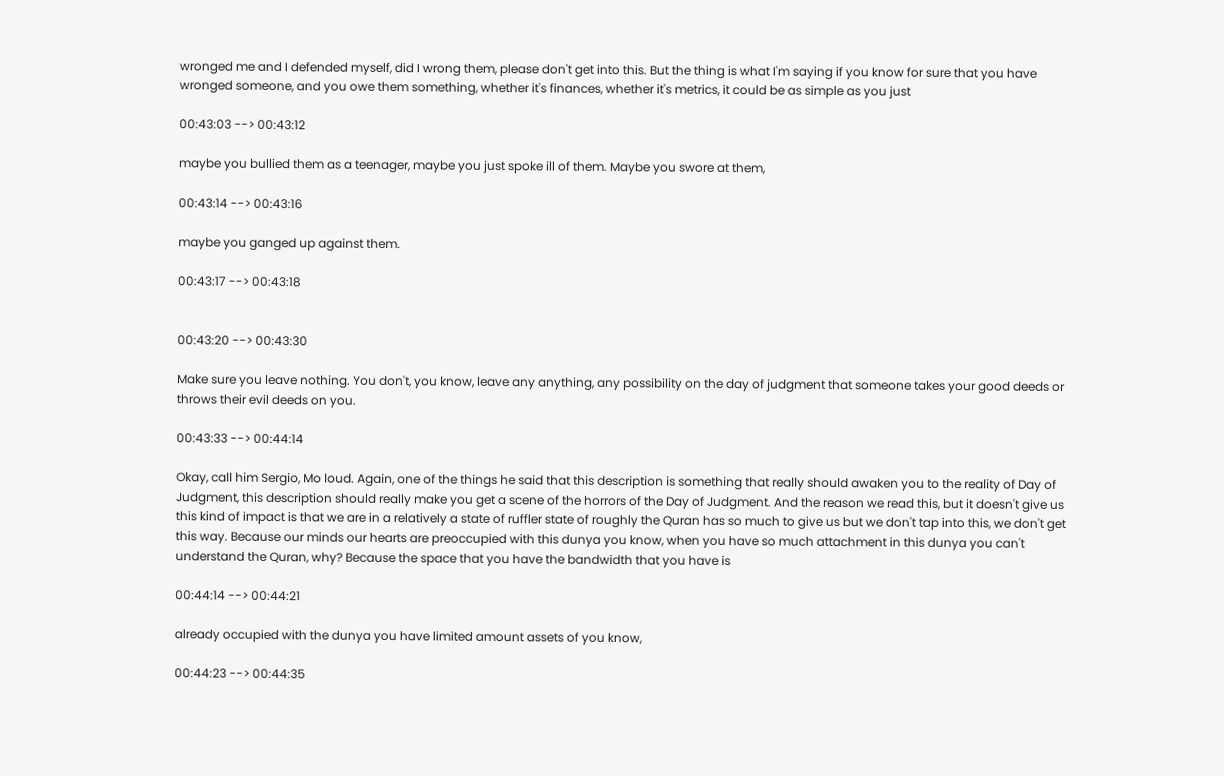wronged me and I defended myself, did I wrong them, please don't get into this. But the thing is what I'm saying if you know for sure that you have wronged someone, and you owe them something, whether it's finances, whether it's metrics, it could be as simple as you just

00:43:03 --> 00:43:12

maybe you bullied them as a teenager, maybe you just spoke ill of them. Maybe you swore at them,

00:43:14 --> 00:43:16

maybe you ganged up against them.

00:43:17 --> 00:43:18


00:43:20 --> 00:43:30

Make sure you leave nothing. You don't, you know, leave any anything, any possibility on the day of judgment that someone takes your good deeds or throws their evil deeds on you.

00:43:33 --> 00:44:14

Okay, call him Sergio, Mo loud. Again, one of the things he said that this description is something that really should awaken you to the reality of Day of Judgment, this description should really make you get a scene of the horrors of the Day of Judgment. And the reason we read this, but it doesn't give us this kind of impact is that we are in a relatively a state of ruffler state of roughly the Quran has so much to give us but we don't tap into this, we don't get this way. Because our minds our hearts are preoccupied with this dunya you know, when you have so much attachment in this dunya you can't understand the Quran, why? Because the space that you have the bandwidth that you have is

00:44:14 --> 00:44:21

already occupied with the dunya you have limited amount assets of you know,

00:44:23 --> 00:44:35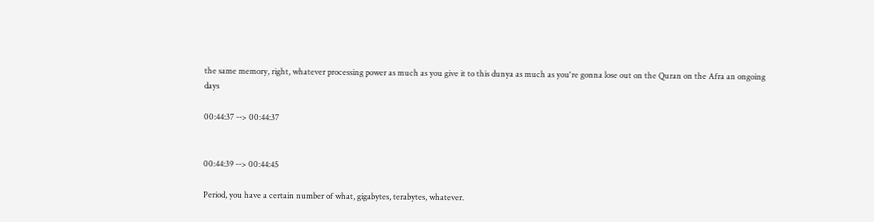the same memory, right, whatever processing power as much as you give it to this dunya as much as you're gonna lose out on the Quran on the Afra an ongoing days

00:44:37 --> 00:44:37


00:44:39 --> 00:44:45

Period, you have a certain number of what, gigabytes, terabytes, whatever.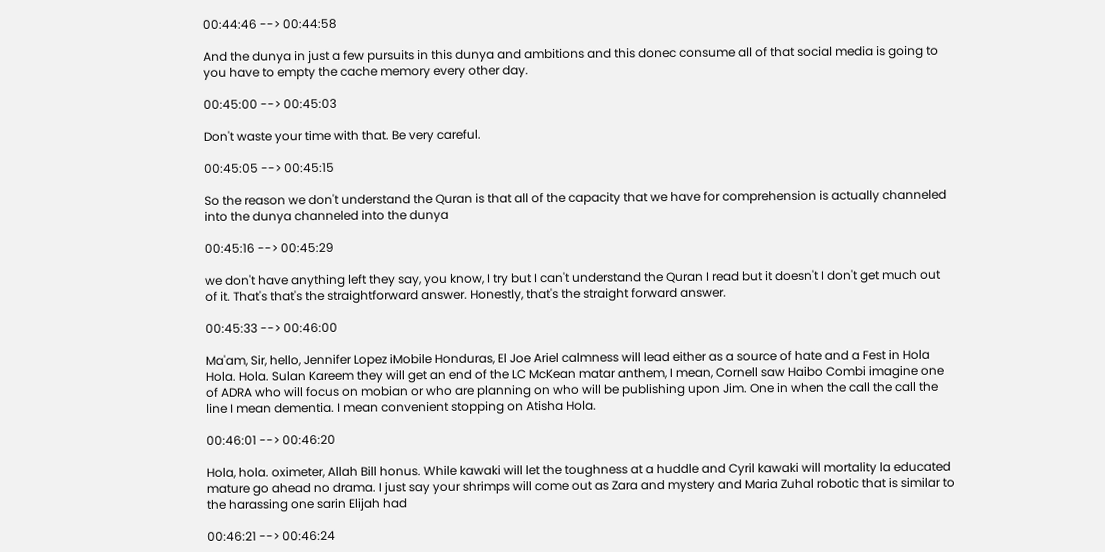00:44:46 --> 00:44:58

And the dunya in just a few pursuits in this dunya and ambitions and this donec consume all of that social media is going to you have to empty the cache memory every other day.

00:45:00 --> 00:45:03

Don't waste your time with that. Be very careful.

00:45:05 --> 00:45:15

So the reason we don't understand the Quran is that all of the capacity that we have for comprehension is actually channeled into the dunya channeled into the dunya

00:45:16 --> 00:45:29

we don't have anything left they say, you know, I try but I can't understand the Quran I read but it doesn't I don't get much out of it. That's that's the straightforward answer. Honestly, that's the straight forward answer.

00:45:33 --> 00:46:00

Ma'am, Sir, hello, Jennifer Lopez iMobile Honduras, El Joe Ariel calmness will lead either as a source of hate and a Fest in Hola Hola. Hola. Sulan Kareem they will get an end of the LC McKean matar anthem, I mean, Cornell saw Haibo Combi imagine one of ADRA who will focus on mobian or who are planning on who will be publishing upon Jim. One in when the call the call the line I mean dementia. I mean convenient stopping on Atisha Hola.

00:46:01 --> 00:46:20

Hola, hola. oximeter, Allah Bill honus. While kawaki will let the toughness at a huddle and Cyril kawaki will mortality la educated mature go ahead no drama. I just say your shrimps will come out as Zara and mystery and Maria Zuhal robotic that is similar to the harassing one sarin Elijah had

00:46:21 --> 00:46:24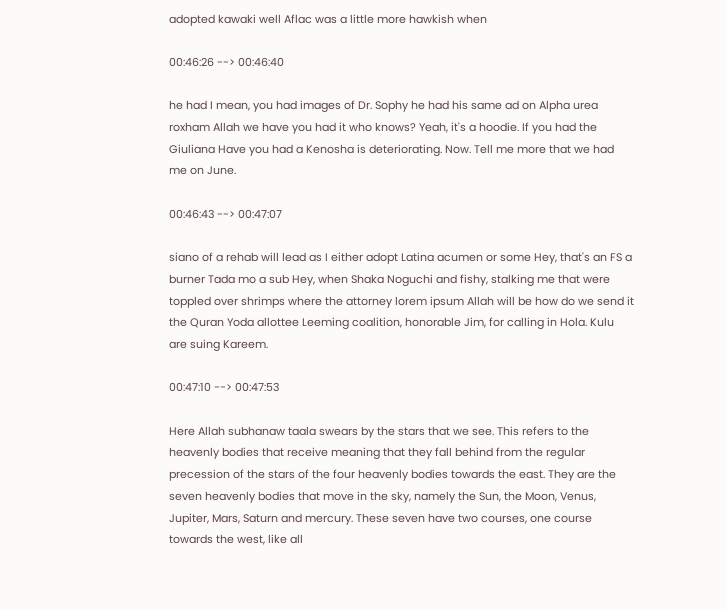adopted kawaki well Aflac was a little more hawkish when

00:46:26 --> 00:46:40

he had I mean, you had images of Dr. Sophy he had his same ad on Alpha urea roxham Allah we have you had it who knows? Yeah, it's a hoodie. If you had the Giuliana Have you had a Kenosha is deteriorating. Now. Tell me more that we had me on June.

00:46:43 --> 00:47:07

siano of a rehab will lead as I either adopt Latina acumen or some Hey, that's an FS a burner Tada mo a sub Hey, when Shaka Noguchi and fishy, stalking me that were toppled over shrimps where the attorney lorem ipsum Allah will be how do we send it the Quran Yoda allottee Leeming coalition, honorable Jim, for calling in Hola. Kulu are suing Kareem.

00:47:10 --> 00:47:53

Here Allah subhanaw taala swears by the stars that we see. This refers to the heavenly bodies that receive meaning that they fall behind from the regular precession of the stars of the four heavenly bodies towards the east. They are the seven heavenly bodies that move in the sky, namely the Sun, the Moon, Venus, Jupiter, Mars, Saturn and mercury. These seven have two courses, one course towards the west, like all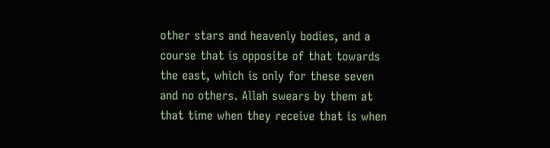other stars and heavenly bodies, and a course that is opposite of that towards the east, which is only for these seven and no others. Allah swears by them at that time when they receive that is when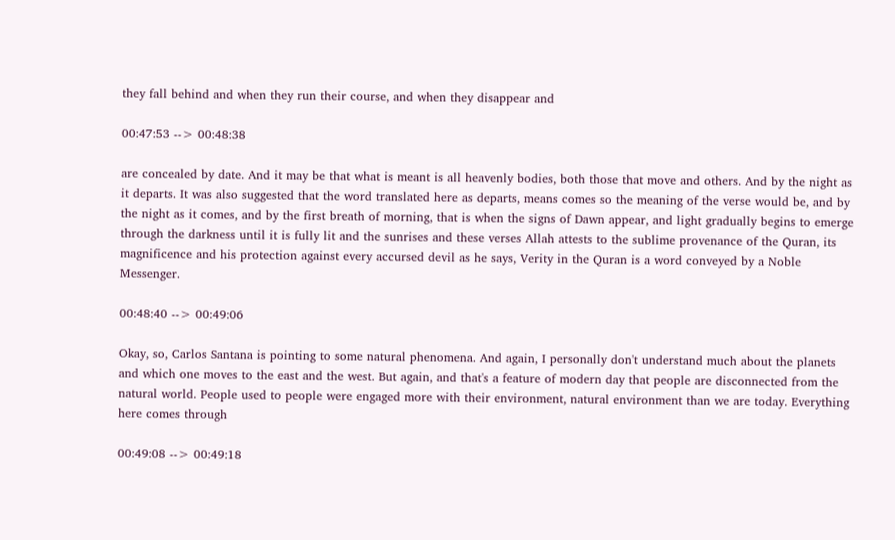they fall behind and when they run their course, and when they disappear and

00:47:53 --> 00:48:38

are concealed by date. And it may be that what is meant is all heavenly bodies, both those that move and others. And by the night as it departs. It was also suggested that the word translated here as departs, means comes so the meaning of the verse would be, and by the night as it comes, and by the first breath of morning, that is when the signs of Dawn appear, and light gradually begins to emerge through the darkness until it is fully lit and the sunrises and these verses Allah attests to the sublime provenance of the Quran, its magnificence and his protection against every accursed devil as he says, Verity in the Quran is a word conveyed by a Noble Messenger.

00:48:40 --> 00:49:06

Okay, so, Carlos Santana is pointing to some natural phenomena. And again, I personally don't understand much about the planets and which one moves to the east and the west. But again, and that's a feature of modern day that people are disconnected from the natural world. People used to people were engaged more with their environment, natural environment than we are today. Everything here comes through

00:49:08 --> 00:49:18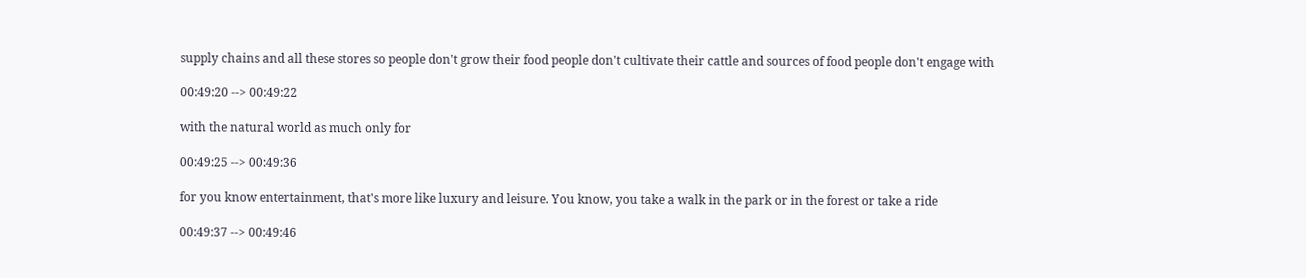supply chains and all these stores so people don't grow their food people don't cultivate their cattle and sources of food people don't engage with

00:49:20 --> 00:49:22

with the natural world as much only for

00:49:25 --> 00:49:36

for you know entertainment, that's more like luxury and leisure. You know, you take a walk in the park or in the forest or take a ride

00:49:37 --> 00:49:46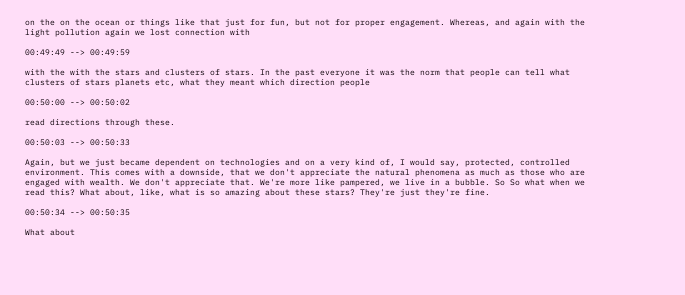on the on the ocean or things like that just for fun, but not for proper engagement. Whereas, and again with the light pollution again we lost connection with

00:49:49 --> 00:49:59

with the with the stars and clusters of stars. In the past everyone it was the norm that people can tell what clusters of stars planets etc, what they meant which direction people

00:50:00 --> 00:50:02

read directions through these.

00:50:03 --> 00:50:33

Again, but we just became dependent on technologies and on a very kind of, I would say, protected, controlled environment. This comes with a downside, that we don't appreciate the natural phenomena as much as those who are engaged with wealth. We don't appreciate that. We're more like pampered, we live in a bubble. So So what when we read this? What about, like, what is so amazing about these stars? They're just they're fine.

00:50:34 --> 00:50:35

What about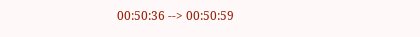00:50:36 --> 00:50:59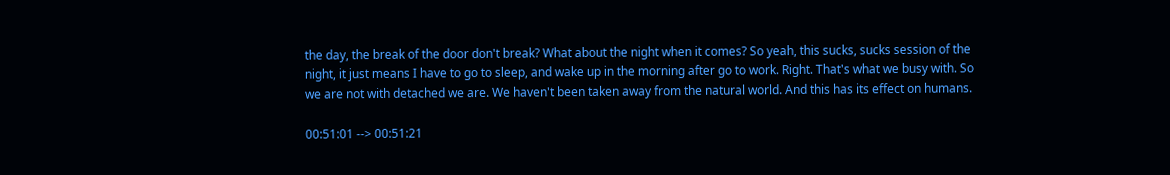the day, the break of the door don't break? What about the night when it comes? So yeah, this sucks, sucks session of the night, it just means I have to go to sleep, and wake up in the morning after go to work. Right. That's what we busy with. So we are not with detached we are. We haven't been taken away from the natural world. And this has its effect on humans.

00:51:01 --> 00:51:21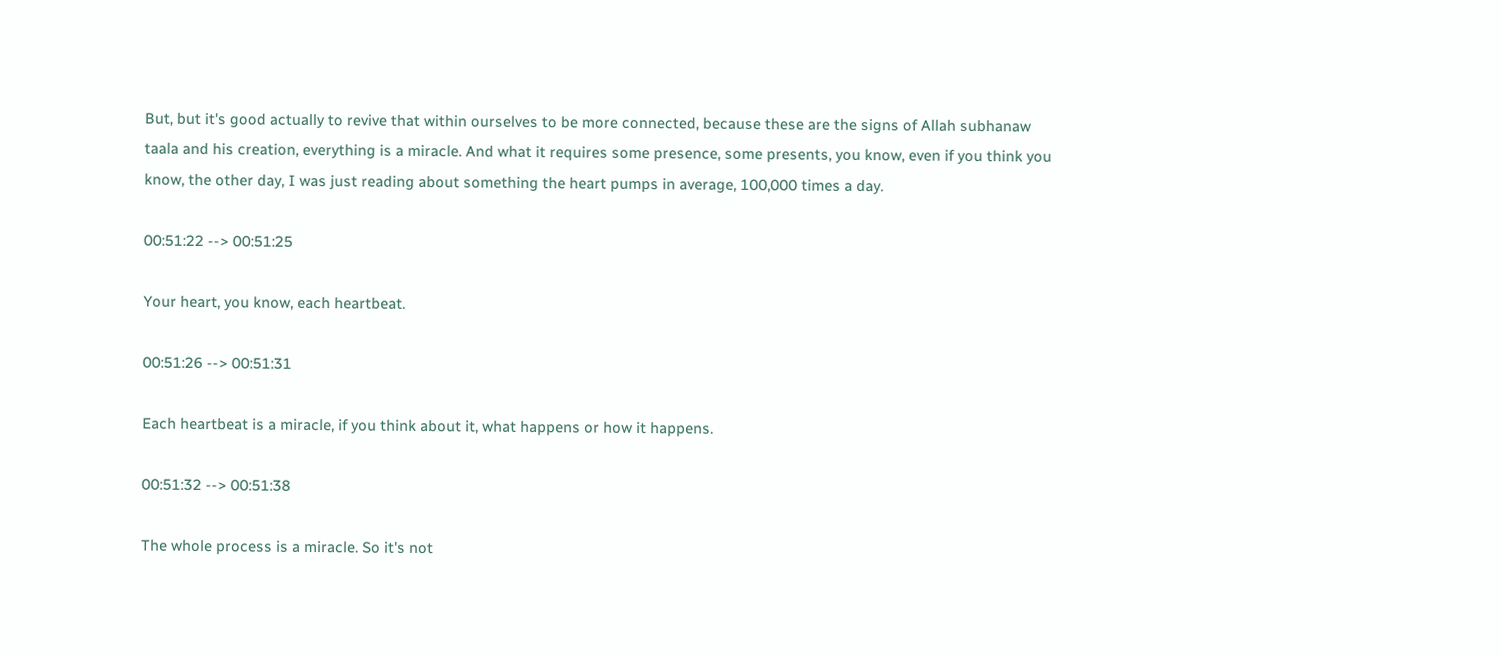But, but it's good actually to revive that within ourselves to be more connected, because these are the signs of Allah subhanaw taala and his creation, everything is a miracle. And what it requires some presence, some presents, you know, even if you think you know, the other day, I was just reading about something the heart pumps in average, 100,000 times a day.

00:51:22 --> 00:51:25

Your heart, you know, each heartbeat.

00:51:26 --> 00:51:31

Each heartbeat is a miracle, if you think about it, what happens or how it happens.

00:51:32 --> 00:51:38

The whole process is a miracle. So it's not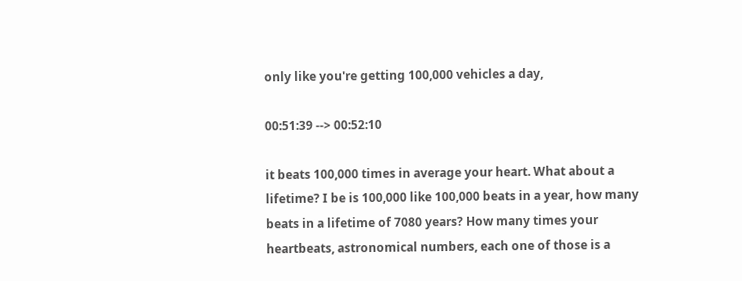only like you're getting 100,000 vehicles a day,

00:51:39 --> 00:52:10

it beats 100,000 times in average your heart. What about a lifetime? I be is 100,000 like 100,000 beats in a year, how many beats in a lifetime of 7080 years? How many times your heartbeats, astronomical numbers, each one of those is a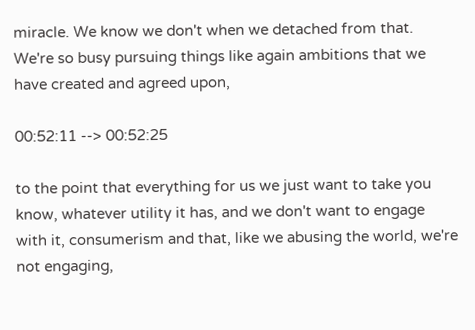miracle. We know we don't when we detached from that. We're so busy pursuing things like again ambitions that we have created and agreed upon,

00:52:11 --> 00:52:25

to the point that everything for us we just want to take you know, whatever utility it has, and we don't want to engage with it, consumerism and that, like we abusing the world, we're not engaging,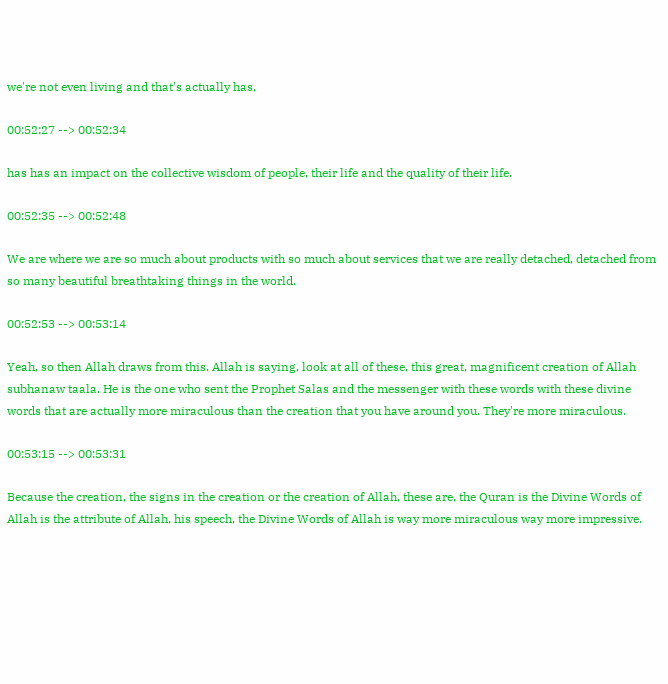we're not even living and that's actually has,

00:52:27 --> 00:52:34

has has an impact on the collective wisdom of people, their life and the quality of their life.

00:52:35 --> 00:52:48

We are where we are so much about products with so much about services that we are really detached, detached from so many beautiful breathtaking things in the world.

00:52:53 --> 00:53:14

Yeah, so then Allah draws from this. Allah is saying, look at all of these, this great, magnificent creation of Allah subhanaw taala. He is the one who sent the Prophet Salas and the messenger with these words with these divine words that are actually more miraculous than the creation that you have around you. They're more miraculous.

00:53:15 --> 00:53:31

Because the creation, the signs in the creation or the creation of Allah, these are, the Quran is the Divine Words of Allah is the attribute of Allah, his speech, the Divine Words of Allah is way more miraculous way more impressive.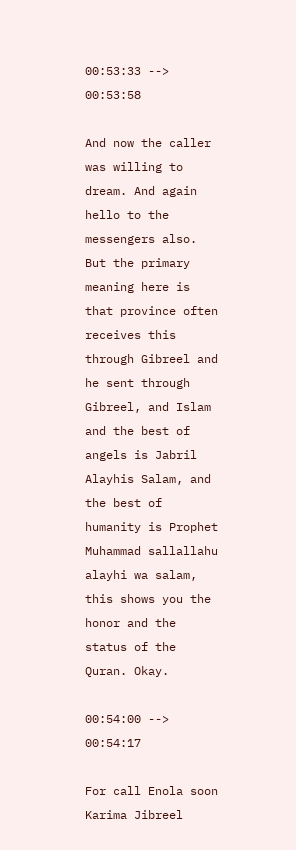00:53:33 --> 00:53:58

And now the caller was willing to dream. And again hello to the messengers also. But the primary meaning here is that province often receives this through Gibreel and he sent through Gibreel, and Islam and the best of angels is Jabril Alayhis Salam, and the best of humanity is Prophet Muhammad sallallahu alayhi wa salam, this shows you the honor and the status of the Quran. Okay.

00:54:00 --> 00:54:17

For call Enola soon Karima Jibreel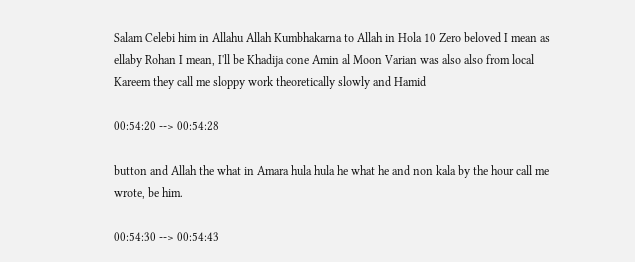Salam Celebi him in Allahu Allah Kumbhakarna to Allah in Hola 10 Zero beloved I mean as ellaby Rohan I mean, I'll be Khadija cone Amin al Moon Varian was also also from local Kareem they call me sloppy work theoretically slowly and Hamid

00:54:20 --> 00:54:28

button and Allah the what in Amara hula hula he what he and non kala by the hour call me wrote, be him.

00:54:30 --> 00:54:43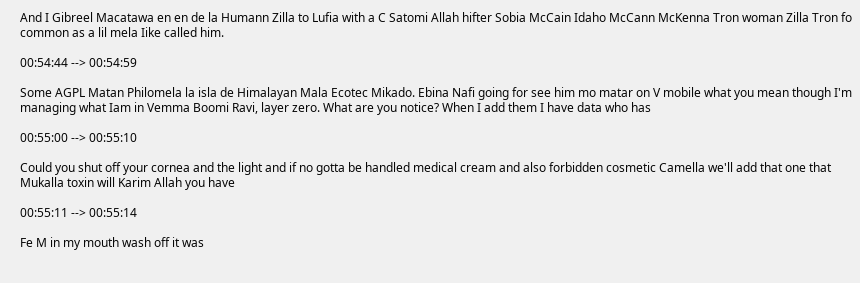And I Gibreel Macatawa en en de la Humann Zilla to Lufia with a C Satomi Allah hifter Sobia McCain Idaho McCann McKenna Tron woman Zilla Tron fo common as a lil mela Iike called him.

00:54:44 --> 00:54:59

Some AGPL Matan Philomela la isla de Himalayan Mala Ecotec Mikado. Ebina Nafi going for see him mo matar on V mobile what you mean though I'm managing what Iam in Vemma Boomi Ravi, layer zero. What are you notice? When I add them I have data who has

00:55:00 --> 00:55:10

Could you shut off your cornea and the light and if no gotta be handled medical cream and also forbidden cosmetic Camella we'll add that one that Mukalla toxin will Karim Allah you have

00:55:11 --> 00:55:14

Fe M in my mouth wash off it was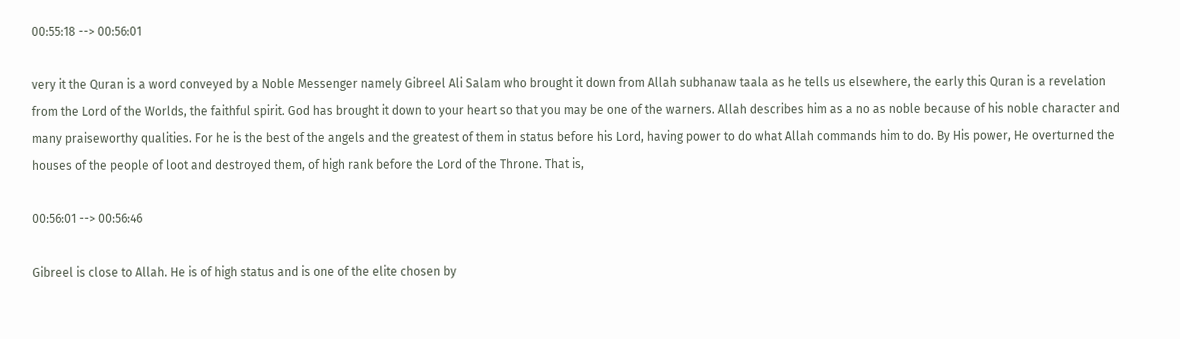00:55:18 --> 00:56:01

very it the Quran is a word conveyed by a Noble Messenger namely Gibreel Ali Salam who brought it down from Allah subhanaw taala as he tells us elsewhere, the early this Quran is a revelation from the Lord of the Worlds, the faithful spirit. God has brought it down to your heart so that you may be one of the warners. Allah describes him as a no as noble because of his noble character and many praiseworthy qualities. For he is the best of the angels and the greatest of them in status before his Lord, having power to do what Allah commands him to do. By His power, He overturned the houses of the people of loot and destroyed them, of high rank before the Lord of the Throne. That is,

00:56:01 --> 00:56:46

Gibreel is close to Allah. He is of high status and is one of the elite chosen by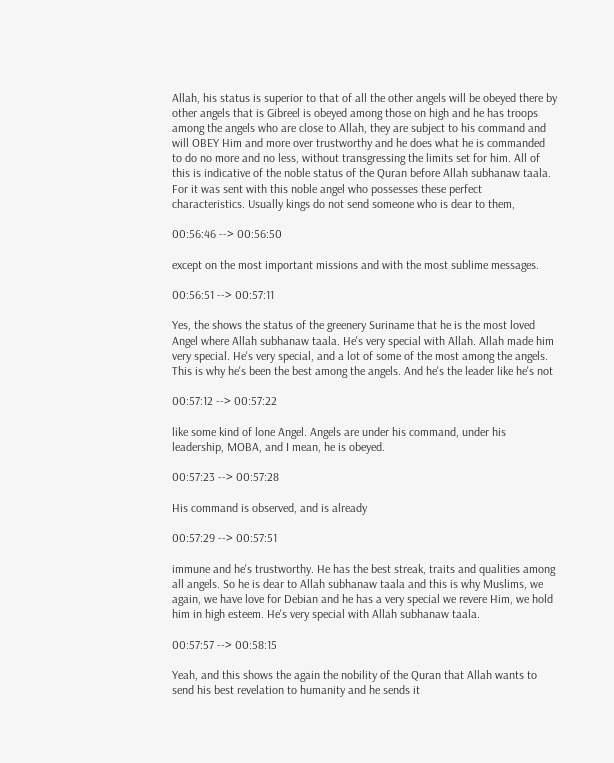Allah, his status is superior to that of all the other angels will be obeyed there by other angels that is Gibreel is obeyed among those on high and he has troops among the angels who are close to Allah, they are subject to his command and will OBEY Him and more over trustworthy and he does what he is commanded to do no more and no less, without transgressing the limits set for him. All of this is indicative of the noble status of the Quran before Allah subhanaw taala. For it was sent with this noble angel who possesses these perfect characteristics. Usually kings do not send someone who is dear to them,

00:56:46 --> 00:56:50

except on the most important missions and with the most sublime messages.

00:56:51 --> 00:57:11

Yes, the shows the status of the greenery Suriname that he is the most loved Angel where Allah subhanaw taala. He's very special with Allah. Allah made him very special. He's very special, and a lot of some of the most among the angels. This is why he's been the best among the angels. And he's the leader like he's not

00:57:12 --> 00:57:22

like some kind of lone Angel. Angels are under his command, under his leadership, MOBA, and I mean, he is obeyed.

00:57:23 --> 00:57:28

His command is observed, and is already

00:57:29 --> 00:57:51

immune and he's trustworthy. He has the best streak, traits and qualities among all angels. So he is dear to Allah subhanaw taala and this is why Muslims, we again, we have love for Debian and he has a very special we revere Him, we hold him in high esteem. He's very special with Allah subhanaw taala.

00:57:57 --> 00:58:15

Yeah, and this shows the again the nobility of the Quran that Allah wants to send his best revelation to humanity and he sends it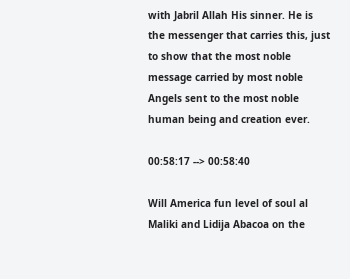with Jabril Allah His sinner. He is the messenger that carries this, just to show that the most noble message carried by most noble Angels sent to the most noble human being and creation ever.

00:58:17 --> 00:58:40

Will America fun level of soul al Maliki and Lidija Abacoa on the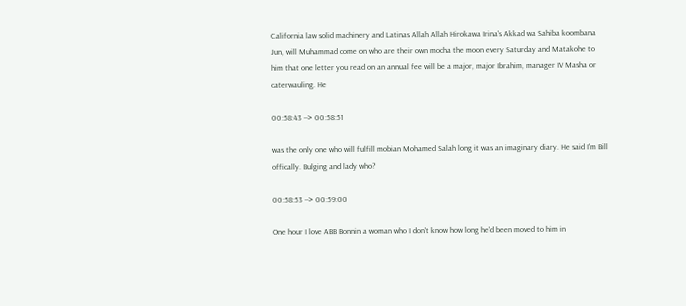California law solid machinery and Latinas Allah Allah Hirokawa Irina's Akkad wa Sahiba koombana Jun, will Muhammad come on who are their own mocha the moon every Saturday and Matakohe to him that one letter you read on an annual fee will be a major, major Ibrahim, manager IV Masha or caterwauling. He

00:58:43 --> 00:58:51

was the only one who will fulfill mobian Mohamed Salah long it was an imaginary diary. He said I'm Bill offically. Bulging and lady who?

00:58:53 --> 00:59:00

One hour I love ABB Bonnin a woman who I don't know how long he'd been moved to him in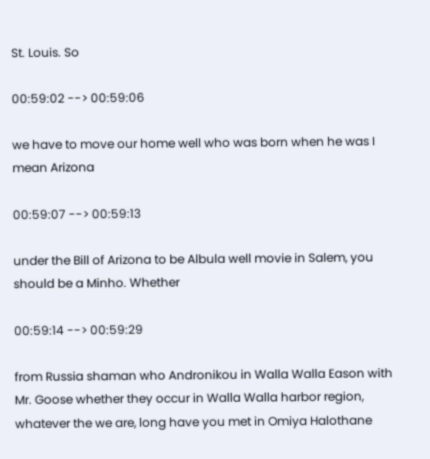St. Louis. So

00:59:02 --> 00:59:06

we have to move our home well who was born when he was I mean Arizona

00:59:07 --> 00:59:13

under the Bill of Arizona to be Albula well movie in Salem, you should be a Minho. Whether

00:59:14 --> 00:59:29

from Russia shaman who Andronikou in Walla Walla Eason with Mr. Goose whether they occur in Walla Walla harbor region, whatever the we are, long have you met in Omiya Halothane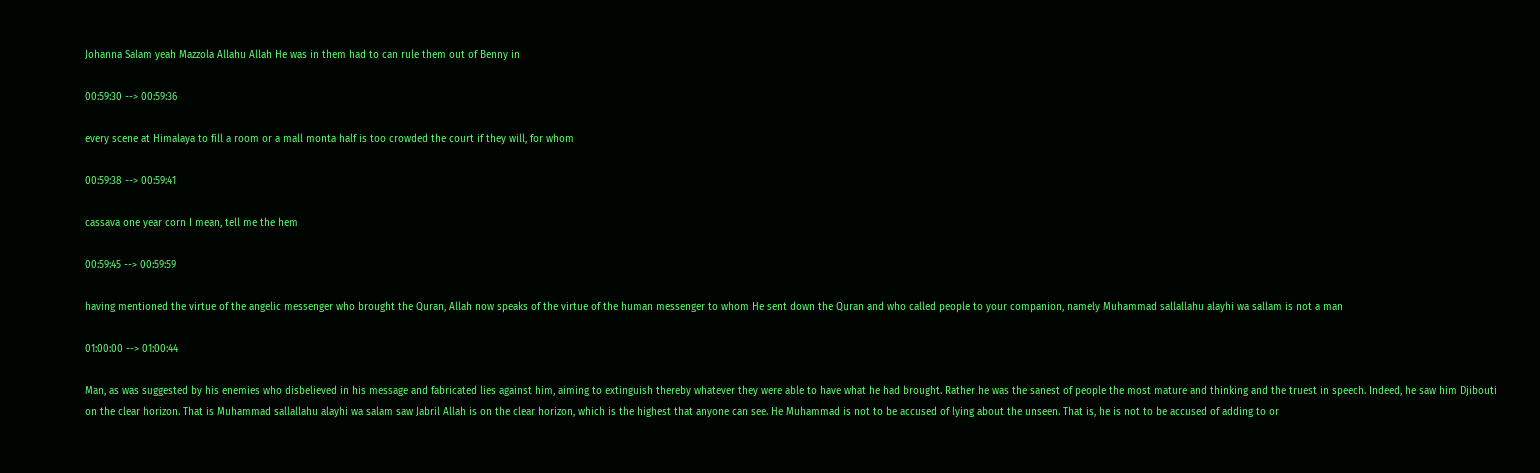Johanna Salam yeah Mazzola Allahu Allah He was in them had to can rule them out of Benny in

00:59:30 --> 00:59:36

every scene at Himalaya to fill a room or a mall monta half is too crowded the court if they will, for whom

00:59:38 --> 00:59:41

cassava one year corn I mean, tell me the hem

00:59:45 --> 00:59:59

having mentioned the virtue of the angelic messenger who brought the Quran, Allah now speaks of the virtue of the human messenger to whom He sent down the Quran and who called people to your companion, namely Muhammad sallallahu alayhi wa sallam is not a man

01:00:00 --> 01:00:44

Man, as was suggested by his enemies who disbelieved in his message and fabricated lies against him, aiming to extinguish thereby whatever they were able to have what he had brought. Rather he was the sanest of people the most mature and thinking and the truest in speech. Indeed, he saw him Djibouti on the clear horizon. That is Muhammad sallallahu alayhi wa salam saw Jabril Allah is on the clear horizon, which is the highest that anyone can see. He Muhammad is not to be accused of lying about the unseen. That is, he is not to be accused of adding to or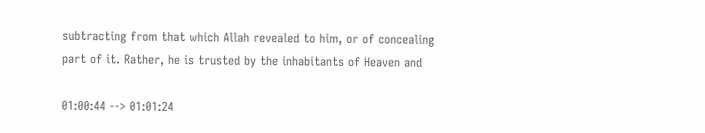subtracting from that which Allah revealed to him, or of concealing part of it. Rather, he is trusted by the inhabitants of Heaven and

01:00:44 --> 01:01:24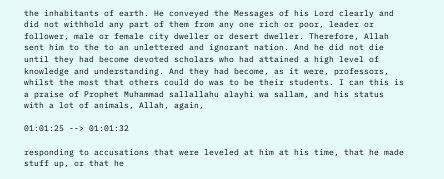the inhabitants of earth. He conveyed the Messages of his Lord clearly and did not withhold any part of them from any one rich or poor, leader or follower, male or female city dweller or desert dweller. Therefore, Allah sent him to the to an unlettered and ignorant nation. And he did not die until they had become devoted scholars who had attained a high level of knowledge and understanding. And they had become, as it were, professors, whilst the most that others could do was to be their students. I can this is a praise of Prophet Muhammad sallallahu alayhi wa sallam, and his status with a lot of animals, Allah, again,

01:01:25 --> 01:01:32

responding to accusations that were leveled at him at his time, that he made stuff up, or that he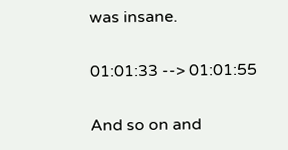was insane.

01:01:33 --> 01:01:55

And so on and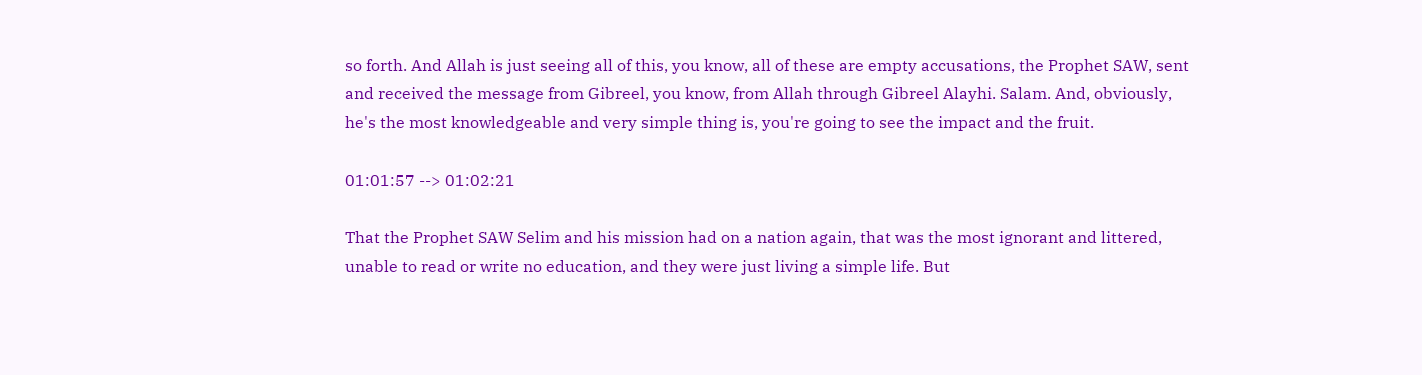so forth. And Allah is just seeing all of this, you know, all of these are empty accusations, the Prophet SAW, sent and received the message from Gibreel, you know, from Allah through Gibreel Alayhi. Salam. And, obviously, he's the most knowledgeable and very simple thing is, you're going to see the impact and the fruit.

01:01:57 --> 01:02:21

That the Prophet SAW Selim and his mission had on a nation again, that was the most ignorant and littered, unable to read or write no education, and they were just living a simple life. But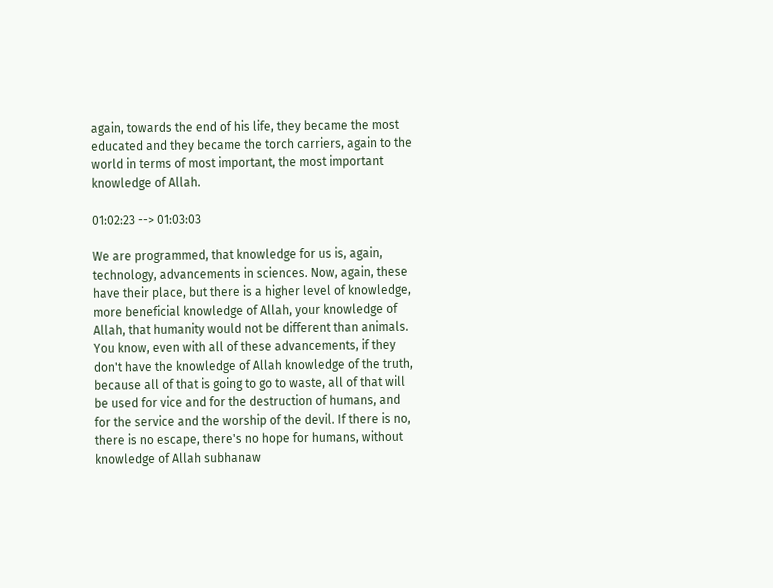again, towards the end of his life, they became the most educated and they became the torch carriers, again to the world in terms of most important, the most important knowledge of Allah.

01:02:23 --> 01:03:03

We are programmed, that knowledge for us is, again, technology, advancements in sciences. Now, again, these have their place, but there is a higher level of knowledge, more beneficial knowledge of Allah, your knowledge of Allah, that humanity would not be different than animals. You know, even with all of these advancements, if they don't have the knowledge of Allah knowledge of the truth, because all of that is going to go to waste, all of that will be used for vice and for the destruction of humans, and for the service and the worship of the devil. If there is no, there is no escape, there's no hope for humans, without knowledge of Allah subhanaw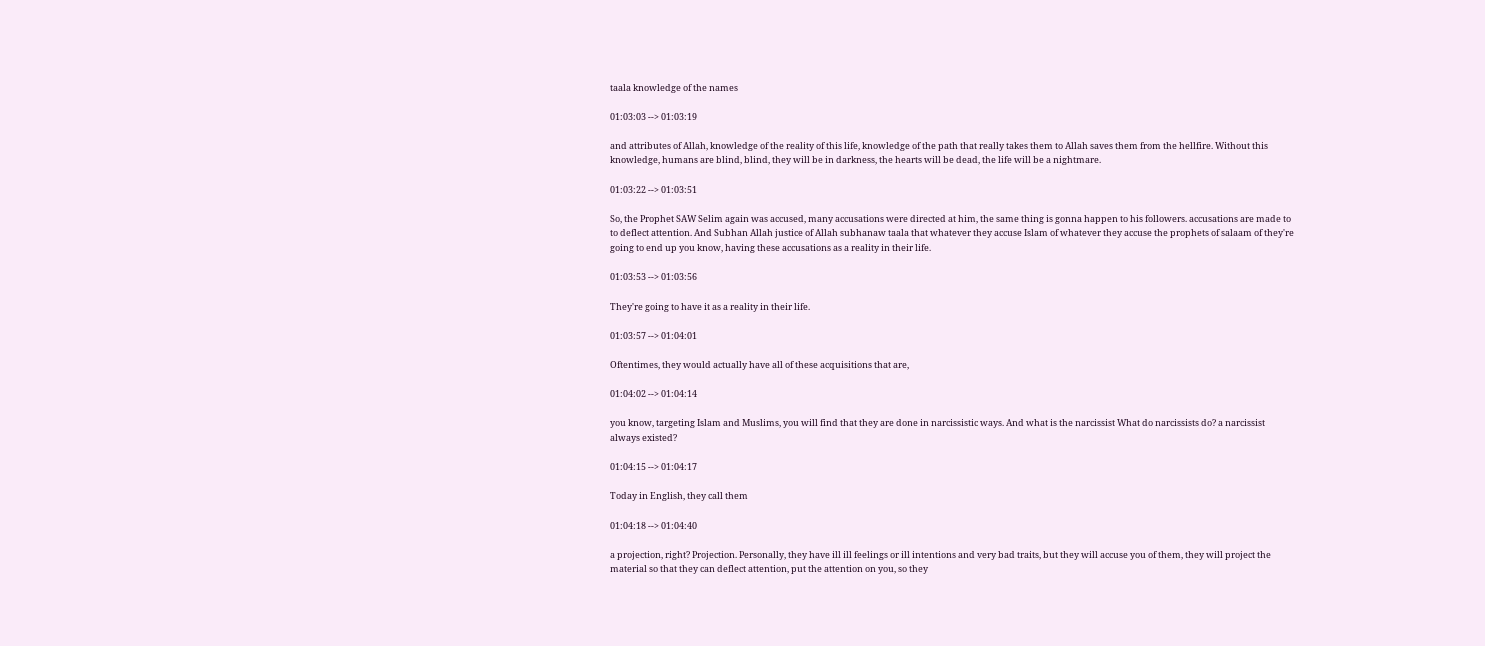taala knowledge of the names

01:03:03 --> 01:03:19

and attributes of Allah, knowledge of the reality of this life, knowledge of the path that really takes them to Allah saves them from the hellfire. Without this knowledge, humans are blind, blind, they will be in darkness, the hearts will be dead, the life will be a nightmare.

01:03:22 --> 01:03:51

So, the Prophet SAW Selim again was accused, many accusations were directed at him, the same thing is gonna happen to his followers. accusations are made to to deflect attention. And Subhan Allah justice of Allah subhanaw taala that whatever they accuse Islam of whatever they accuse the prophets of salaam of they're going to end up you know, having these accusations as a reality in their life.

01:03:53 --> 01:03:56

They're going to have it as a reality in their life.

01:03:57 --> 01:04:01

Oftentimes, they would actually have all of these acquisitions that are,

01:04:02 --> 01:04:14

you know, targeting Islam and Muslims, you will find that they are done in narcissistic ways. And what is the narcissist What do narcissists do? a narcissist always existed?

01:04:15 --> 01:04:17

Today in English, they call them

01:04:18 --> 01:04:40

a projection, right? Projection. Personally, they have ill ill feelings or ill intentions and very bad traits, but they will accuse you of them, they will project the material so that they can deflect attention, put the attention on you, so they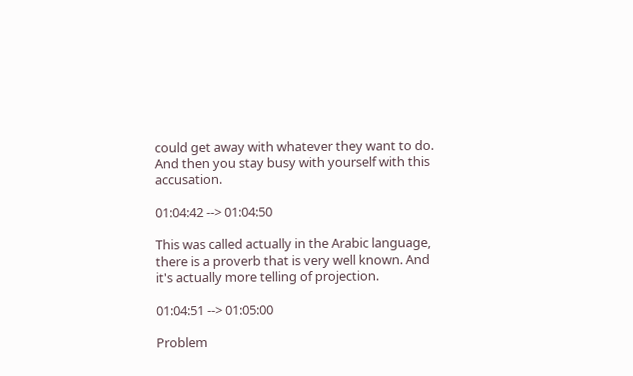could get away with whatever they want to do. And then you stay busy with yourself with this accusation.

01:04:42 --> 01:04:50

This was called actually in the Arabic language, there is a proverb that is very well known. And it's actually more telling of projection.

01:04:51 --> 01:05:00

Problem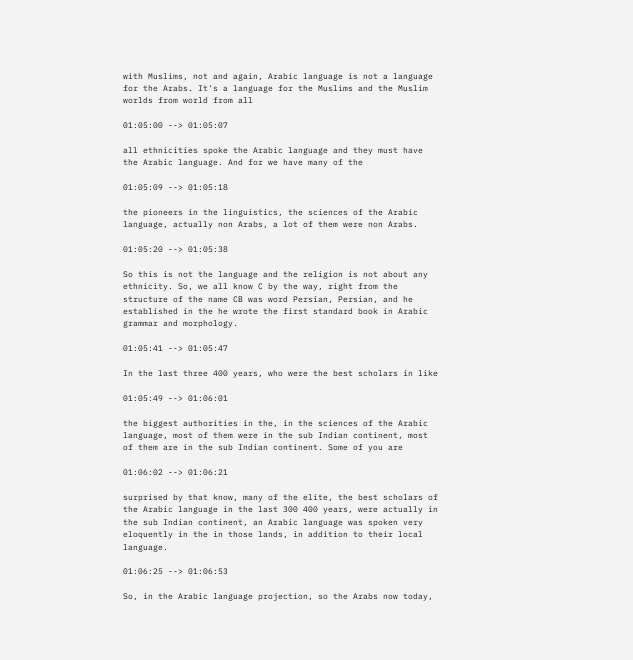with Muslims, not and again, Arabic language is not a language for the Arabs. It's a language for the Muslims and the Muslim worlds from world from all

01:05:00 --> 01:05:07

all ethnicities spoke the Arabic language and they must have the Arabic language. And for we have many of the

01:05:09 --> 01:05:18

the pioneers in the linguistics, the sciences of the Arabic language, actually non Arabs, a lot of them were non Arabs.

01:05:20 --> 01:05:38

So this is not the language and the religion is not about any ethnicity. So, we all know C by the way, right from the structure of the name CB was word Persian, Persian, and he established in the he wrote the first standard book in Arabic grammar and morphology.

01:05:41 --> 01:05:47

In the last three 400 years, who were the best scholars in like

01:05:49 --> 01:06:01

the biggest authorities in the, in the sciences of the Arabic language, most of them were in the sub Indian continent, most of them are in the sub Indian continent. Some of you are

01:06:02 --> 01:06:21

surprised by that know, many of the elite, the best scholars of the Arabic language in the last 300 400 years, were actually in the sub Indian continent, an Arabic language was spoken very eloquently in the in those lands, in addition to their local language.

01:06:25 --> 01:06:53

So, in the Arabic language projection, so the Arabs now today,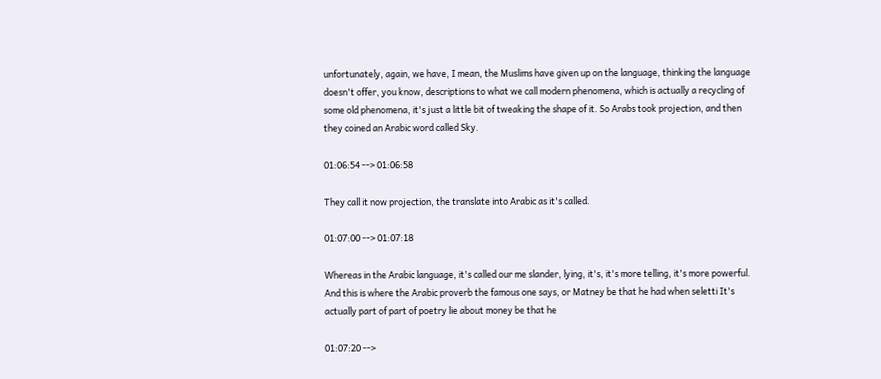unfortunately, again, we have, I mean, the Muslims have given up on the language, thinking the language doesn't offer, you know, descriptions to what we call modern phenomena, which is actually a recycling of some old phenomena, it's just a little bit of tweaking the shape of it. So Arabs took projection, and then they coined an Arabic word called Sky.

01:06:54 --> 01:06:58

They call it now projection, the translate into Arabic as it's called.

01:07:00 --> 01:07:18

Whereas in the Arabic language, it's called our me slander, lying, it's, it's more telling, it's more powerful. And this is where the Arabic proverb the famous one says, or Matney be that he had when seletti It's actually part of part of poetry lie about money be that he

01:07:20 -->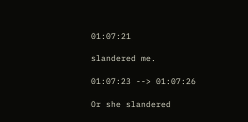01:07:21

slandered me.

01:07:23 --> 01:07:26

Or she slandered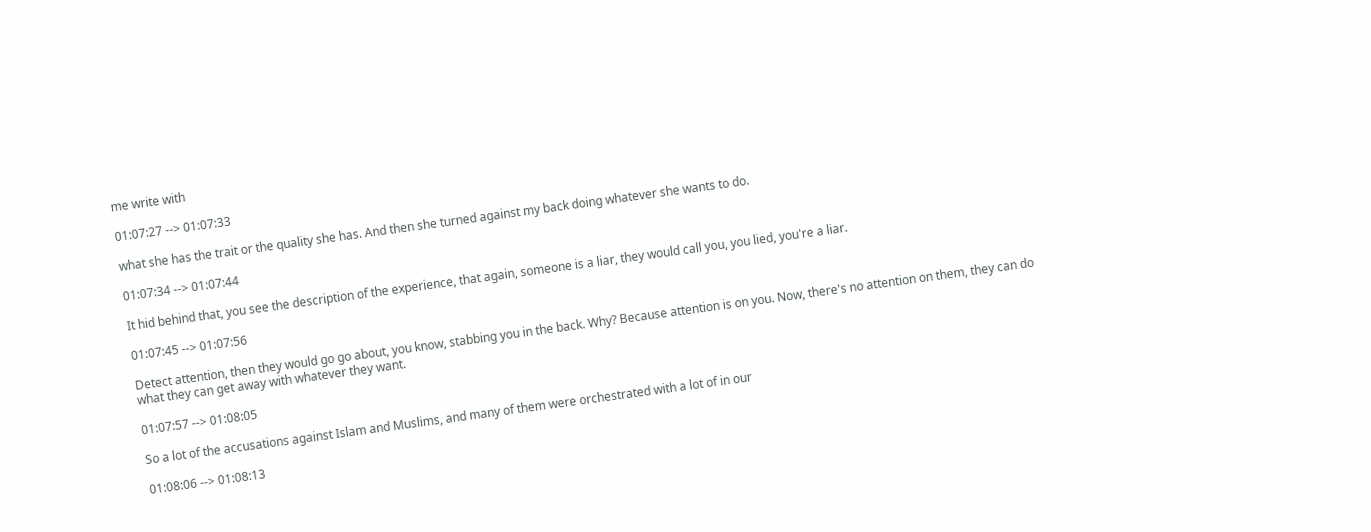me write with

01:07:27 --> 01:07:33

what she has the trait or the quality she has. And then she turned against my back doing whatever she wants to do.

01:07:34 --> 01:07:44

It hid behind that, you see the description of the experience, that again, someone is a liar, they would call you, you lied, you're a liar.

01:07:45 --> 01:07:56

Detect attention, then they would go go about, you know, stabbing you in the back. Why? Because attention is on you. Now, there's no attention on them, they can do what they can get away with whatever they want.

01:07:57 --> 01:08:05

So a lot of the accusations against Islam and Muslims, and many of them were orchestrated with a lot of in our

01:08:06 --> 01:08:13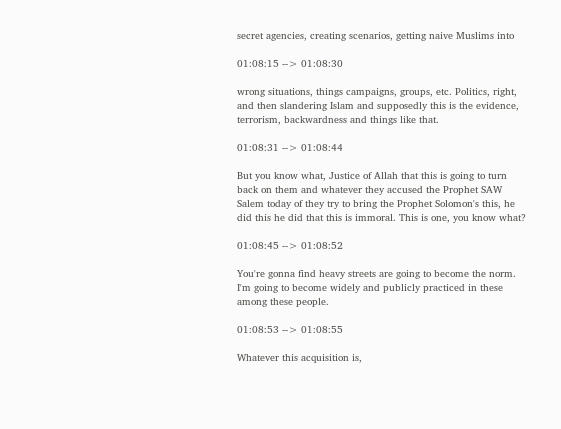secret agencies, creating scenarios, getting naive Muslims into

01:08:15 --> 01:08:30

wrong situations, things campaigns, groups, etc. Politics, right, and then slandering Islam and supposedly this is the evidence, terrorism, backwardness and things like that.

01:08:31 --> 01:08:44

But you know what, Justice of Allah that this is going to turn back on them and whatever they accused the Prophet SAW Salem today of they try to bring the Prophet Solomon's this, he did this he did that this is immoral. This is one, you know what?

01:08:45 --> 01:08:52

You're gonna find heavy streets are going to become the norm. I'm going to become widely and publicly practiced in these among these people.

01:08:53 --> 01:08:55

Whatever this acquisition is,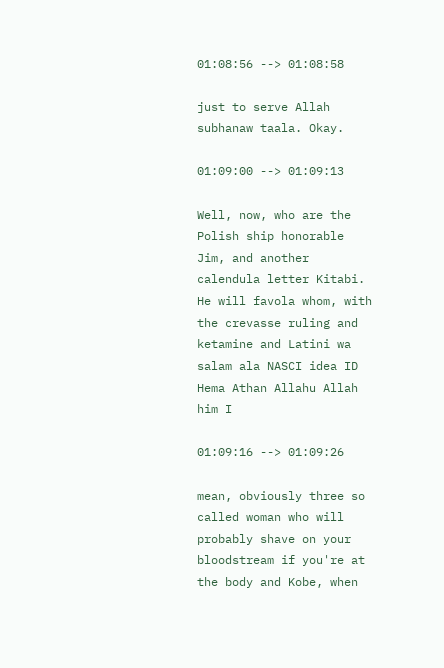01:08:56 --> 01:08:58

just to serve Allah subhanaw taala. Okay.

01:09:00 --> 01:09:13

Well, now, who are the Polish ship honorable Jim, and another calendula letter Kitabi. He will favola whom, with the crevasse ruling and ketamine and Latini wa salam ala NASCI idea ID Hema Athan Allahu Allah him I

01:09:16 --> 01:09:26

mean, obviously three so called woman who will probably shave on your bloodstream if you're at the body and Kobe, when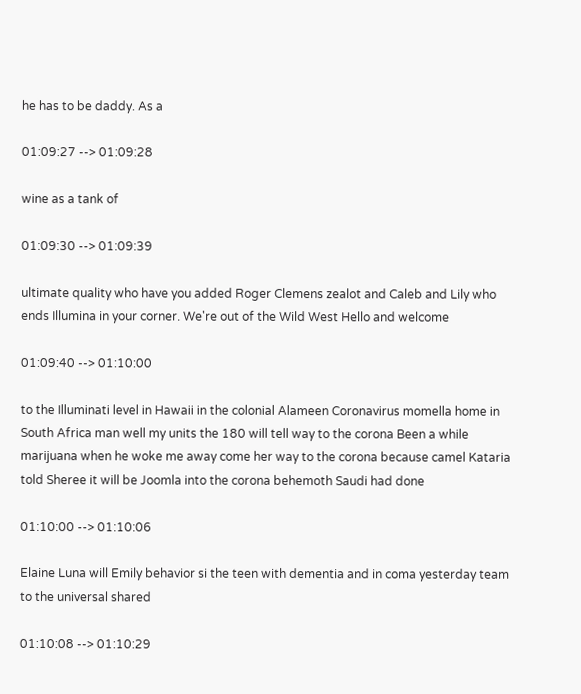he has to be daddy. As a

01:09:27 --> 01:09:28

wine as a tank of

01:09:30 --> 01:09:39

ultimate quality who have you added Roger Clemens zealot and Caleb and Lily who ends Illumina in your corner. We're out of the Wild West Hello and welcome

01:09:40 --> 01:10:00

to the Illuminati level in Hawaii in the colonial Alameen Coronavirus momella home in South Africa man well my units the 180 will tell way to the corona Been a while marijuana when he woke me away come her way to the corona because camel Kataria told Sheree it will be Joomla into the corona behemoth Saudi had done

01:10:00 --> 01:10:06

Elaine Luna will Emily behavior si the teen with dementia and in coma yesterday team to the universal shared

01:10:08 --> 01:10:29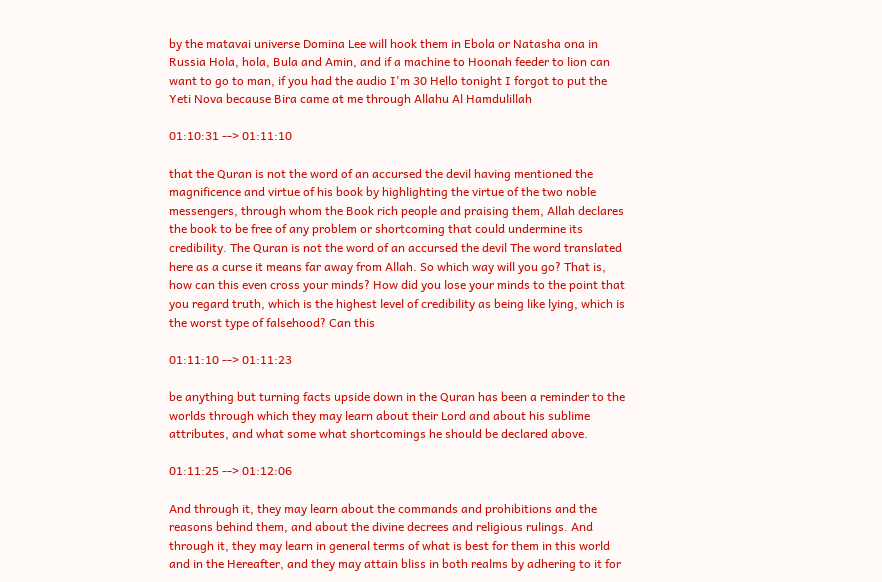by the matavai universe Domina Lee will hook them in Ebola or Natasha ona in Russia Hola, hola, Bula and Amin, and if a machine to Hoonah feeder to lion can want to go to man, if you had the audio I'm 30 Hello tonight I forgot to put the Yeti Nova because Bira came at me through Allahu Al Hamdulillah

01:10:31 --> 01:11:10

that the Quran is not the word of an accursed the devil having mentioned the magnificence and virtue of his book by highlighting the virtue of the two noble messengers, through whom the Book rich people and praising them, Allah declares the book to be free of any problem or shortcoming that could undermine its credibility. The Quran is not the word of an accursed the devil The word translated here as a curse it means far away from Allah. So which way will you go? That is, how can this even cross your minds? How did you lose your minds to the point that you regard truth, which is the highest level of credibility as being like lying, which is the worst type of falsehood? Can this

01:11:10 --> 01:11:23

be anything but turning facts upside down in the Quran has been a reminder to the worlds through which they may learn about their Lord and about his sublime attributes, and what some what shortcomings he should be declared above.

01:11:25 --> 01:12:06

And through it, they may learn about the commands and prohibitions and the reasons behind them, and about the divine decrees and religious rulings. And through it, they may learn in general terms of what is best for them in this world and in the Hereafter, and they may attain bliss in both realms by adhering to it for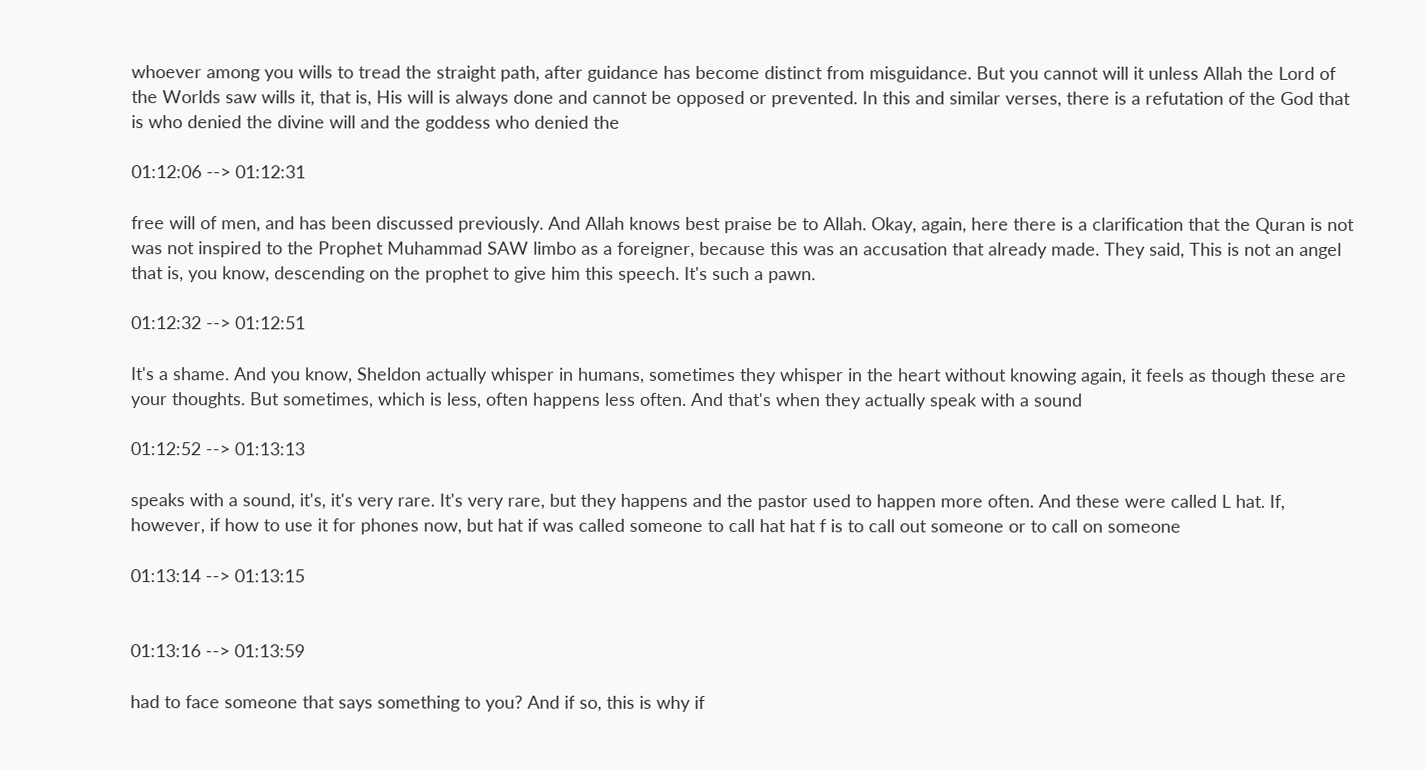whoever among you wills to tread the straight path, after guidance has become distinct from misguidance. But you cannot will it unless Allah the Lord of the Worlds saw wills it, that is, His will is always done and cannot be opposed or prevented. In this and similar verses, there is a refutation of the God that is who denied the divine will and the goddess who denied the

01:12:06 --> 01:12:31

free will of men, and has been discussed previously. And Allah knows best praise be to Allah. Okay, again, here there is a clarification that the Quran is not was not inspired to the Prophet Muhammad SAW limbo as a foreigner, because this was an accusation that already made. They said, This is not an angel that is, you know, descending on the prophet to give him this speech. It's such a pawn.

01:12:32 --> 01:12:51

It's a shame. And you know, Sheldon actually whisper in humans, sometimes they whisper in the heart without knowing again, it feels as though these are your thoughts. But sometimes, which is less, often happens less often. And that's when they actually speak with a sound

01:12:52 --> 01:13:13

speaks with a sound, it's, it's very rare. It's very rare, but they happens and the pastor used to happen more often. And these were called L hat. If, however, if how to use it for phones now, but hat if was called someone to call hat hat f is to call out someone or to call on someone

01:13:14 --> 01:13:15


01:13:16 --> 01:13:59

had to face someone that says something to you? And if so, this is why if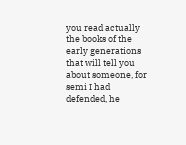you read actually the books of the early generations that will tell you about someone, for semi I had defended, he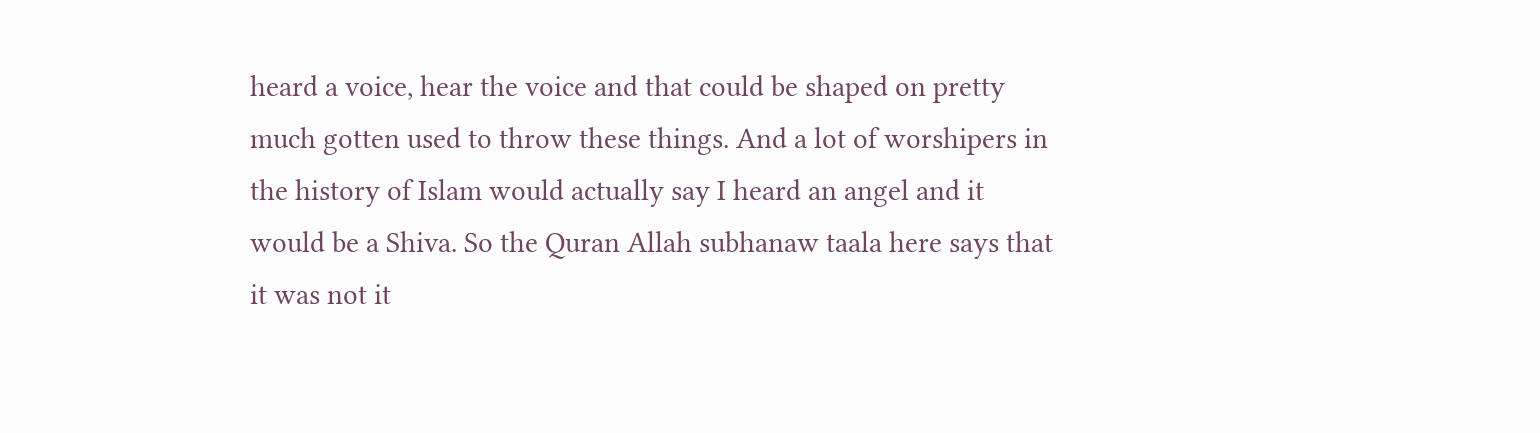heard a voice, hear the voice and that could be shaped on pretty much gotten used to throw these things. And a lot of worshipers in the history of Islam would actually say I heard an angel and it would be a Shiva. So the Quran Allah subhanaw taala here says that it was not it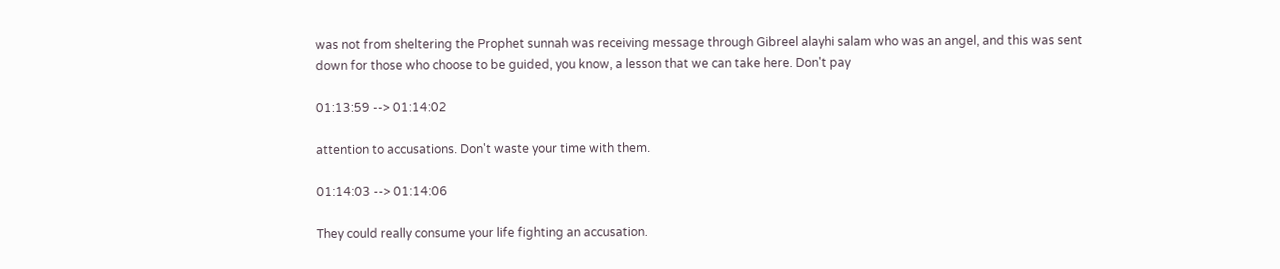was not from sheltering the Prophet sunnah was receiving message through Gibreel alayhi salam who was an angel, and this was sent down for those who choose to be guided, you know, a lesson that we can take here. Don't pay

01:13:59 --> 01:14:02

attention to accusations. Don't waste your time with them.

01:14:03 --> 01:14:06

They could really consume your life fighting an accusation.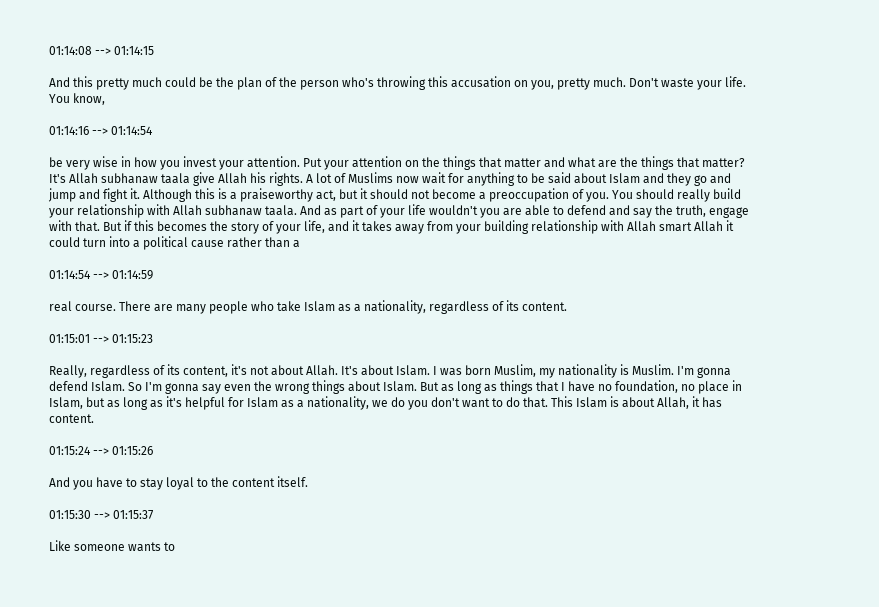01:14:08 --> 01:14:15

And this pretty much could be the plan of the person who's throwing this accusation on you, pretty much. Don't waste your life. You know,

01:14:16 --> 01:14:54

be very wise in how you invest your attention. Put your attention on the things that matter and what are the things that matter? It's Allah subhanaw taala give Allah his rights. A lot of Muslims now wait for anything to be said about Islam and they go and jump and fight it. Although this is a praiseworthy act, but it should not become a preoccupation of you. You should really build your relationship with Allah subhanaw taala. And as part of your life wouldn't you are able to defend and say the truth, engage with that. But if this becomes the story of your life, and it takes away from your building relationship with Allah smart Allah it could turn into a political cause rather than a

01:14:54 --> 01:14:59

real course. There are many people who take Islam as a nationality, regardless of its content.

01:15:01 --> 01:15:23

Really, regardless of its content, it's not about Allah. It's about Islam. I was born Muslim, my nationality is Muslim. I'm gonna defend Islam. So I'm gonna say even the wrong things about Islam. But as long as things that I have no foundation, no place in Islam, but as long as it's helpful for Islam as a nationality, we do you don't want to do that. This Islam is about Allah, it has content.

01:15:24 --> 01:15:26

And you have to stay loyal to the content itself.

01:15:30 --> 01:15:37

Like someone wants to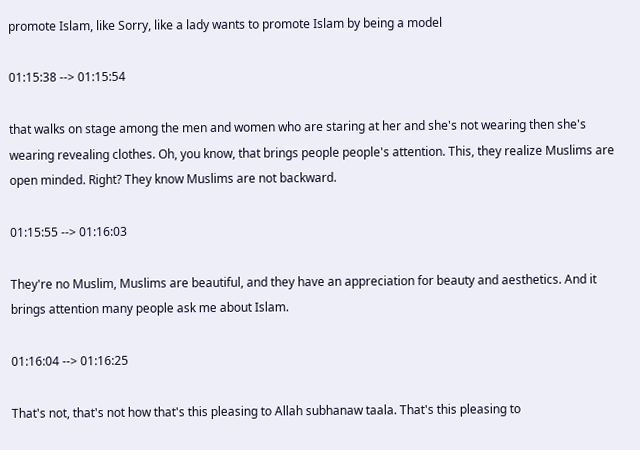promote Islam, like Sorry, like a lady wants to promote Islam by being a model

01:15:38 --> 01:15:54

that walks on stage among the men and women who are staring at her and she's not wearing then she's wearing revealing clothes. Oh, you know, that brings people people's attention. This, they realize Muslims are open minded. Right? They know Muslims are not backward.

01:15:55 --> 01:16:03

They're no Muslim, Muslims are beautiful, and they have an appreciation for beauty and aesthetics. And it brings attention many people ask me about Islam.

01:16:04 --> 01:16:25

That's not, that's not how that's this pleasing to Allah subhanaw taala. That's this pleasing to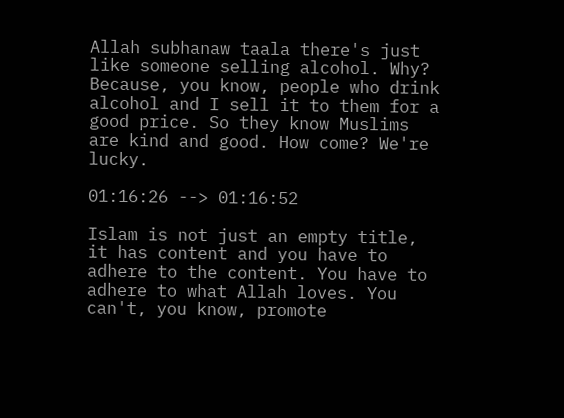Allah subhanaw taala there's just like someone selling alcohol. Why? Because, you know, people who drink alcohol and I sell it to them for a good price. So they know Muslims are kind and good. How come? We're lucky.

01:16:26 --> 01:16:52

Islam is not just an empty title, it has content and you have to adhere to the content. You have to adhere to what Allah loves. You can't, you know, promote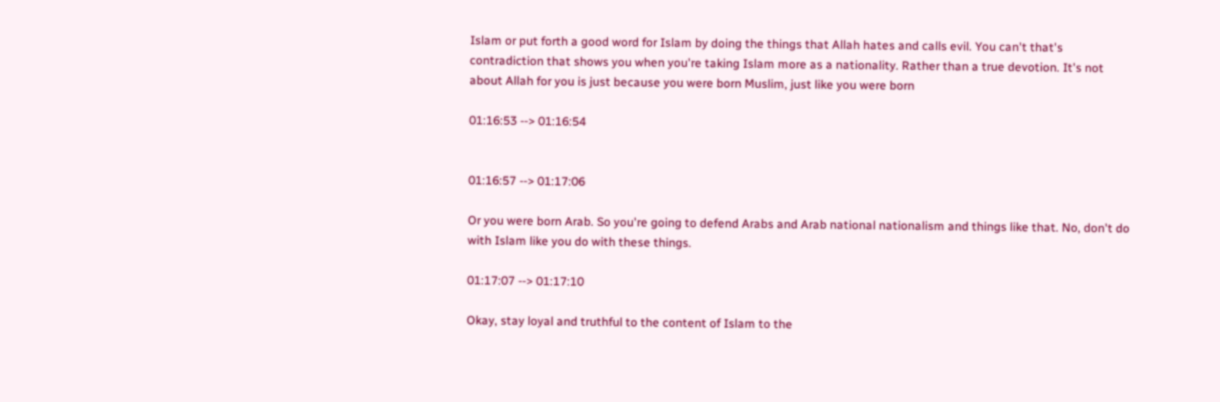Islam or put forth a good word for Islam by doing the things that Allah hates and calls evil. You can't that's contradiction that shows you when you're taking Islam more as a nationality. Rather than a true devotion. It's not about Allah for you is just because you were born Muslim, just like you were born

01:16:53 --> 01:16:54


01:16:57 --> 01:17:06

Or you were born Arab. So you're going to defend Arabs and Arab national nationalism and things like that. No, don't do with Islam like you do with these things.

01:17:07 --> 01:17:10

Okay, stay loyal and truthful to the content of Islam to the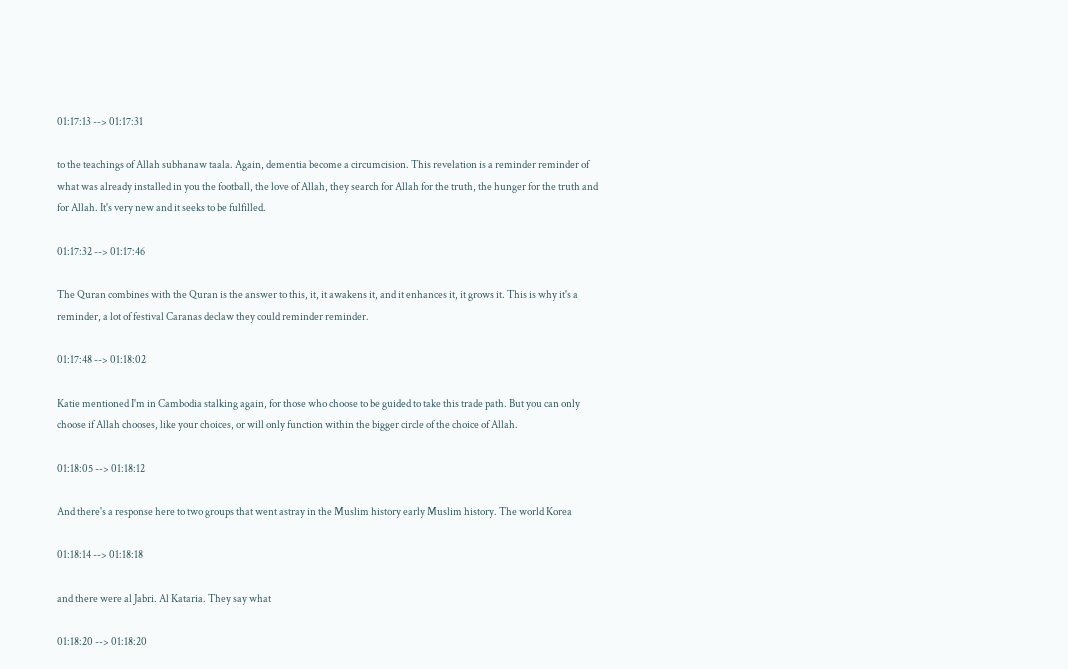01:17:13 --> 01:17:31

to the teachings of Allah subhanaw taala. Again, dementia become a circumcision. This revelation is a reminder reminder of what was already installed in you the football, the love of Allah, they search for Allah for the truth, the hunger for the truth and for Allah. It's very new and it seeks to be fulfilled.

01:17:32 --> 01:17:46

The Quran combines with the Quran is the answer to this, it, it awakens it, and it enhances it, it grows it. This is why it's a reminder, a lot of festival Caranas declaw they could reminder reminder.

01:17:48 --> 01:18:02

Katie mentioned I'm in Cambodia stalking again, for those who choose to be guided to take this trade path. But you can only choose if Allah chooses, like your choices, or will only function within the bigger circle of the choice of Allah.

01:18:05 --> 01:18:12

And there's a response here to two groups that went astray in the Muslim history early Muslim history. The world Korea

01:18:14 --> 01:18:18

and there were al Jabri. Al Kataria. They say what

01:18:20 --> 01:18:20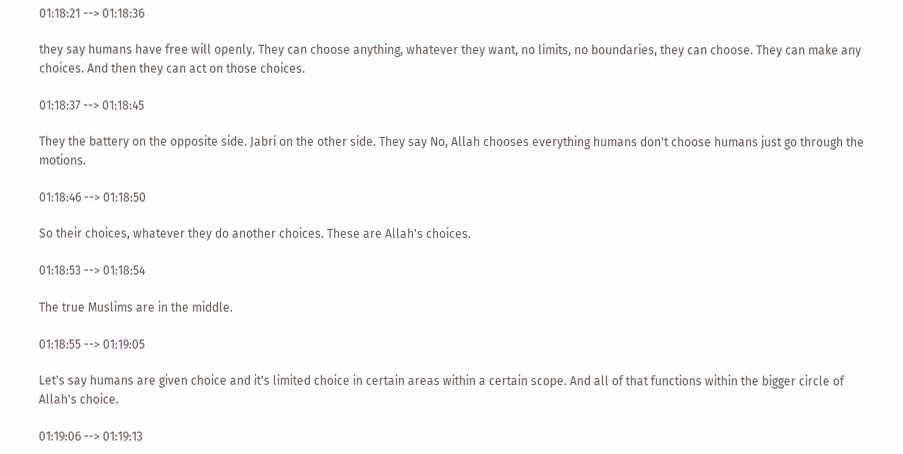01:18:21 --> 01:18:36

they say humans have free will openly. They can choose anything, whatever they want, no limits, no boundaries, they can choose. They can make any choices. And then they can act on those choices.

01:18:37 --> 01:18:45

They the battery on the opposite side. Jabri on the other side. They say No, Allah chooses everything humans don't choose humans just go through the motions.

01:18:46 --> 01:18:50

So their choices, whatever they do another choices. These are Allah's choices.

01:18:53 --> 01:18:54

The true Muslims are in the middle.

01:18:55 --> 01:19:05

Let's say humans are given choice and it's limited choice in certain areas within a certain scope. And all of that functions within the bigger circle of Allah's choice.

01:19:06 --> 01:19:13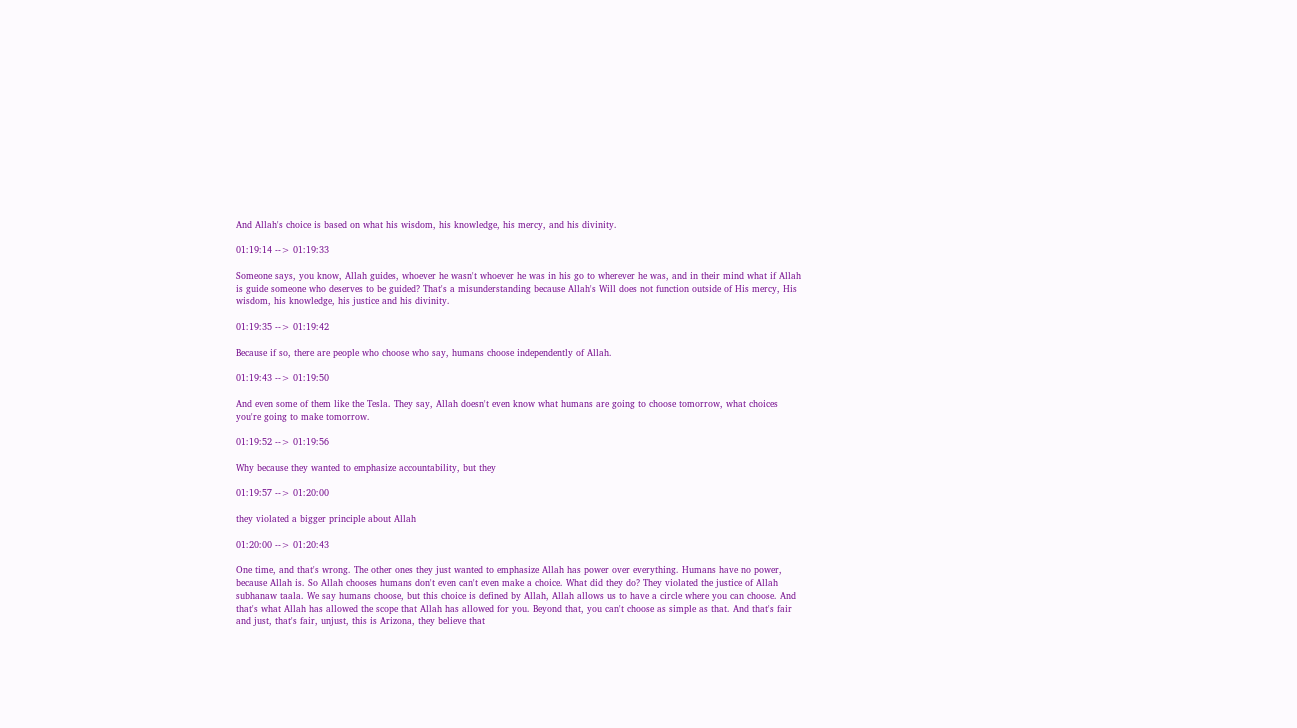And Allah's choice is based on what his wisdom, his knowledge, his mercy, and his divinity.

01:19:14 --> 01:19:33

Someone says, you know, Allah guides, whoever he wasn't whoever he was in his go to wherever he was, and in their mind what if Allah is guide someone who deserves to be guided? That's a misunderstanding because Allah's Will does not function outside of His mercy, His wisdom, his knowledge, his justice and his divinity.

01:19:35 --> 01:19:42

Because if so, there are people who choose who say, humans choose independently of Allah.

01:19:43 --> 01:19:50

And even some of them like the Tesla. They say, Allah doesn't even know what humans are going to choose tomorrow, what choices you're going to make tomorrow.

01:19:52 --> 01:19:56

Why because they wanted to emphasize accountability, but they

01:19:57 --> 01:20:00

they violated a bigger principle about Allah

01:20:00 --> 01:20:43

One time, and that's wrong. The other ones they just wanted to emphasize Allah has power over everything. Humans have no power, because Allah is. So Allah chooses humans don't even can't even make a choice. What did they do? They violated the justice of Allah subhanaw taala. We say humans choose, but this choice is defined by Allah, Allah allows us to have a circle where you can choose. And that's what Allah has allowed the scope that Allah has allowed for you. Beyond that, you can't choose as simple as that. And that's fair and just, that's fair, unjust, this is Arizona, they believe that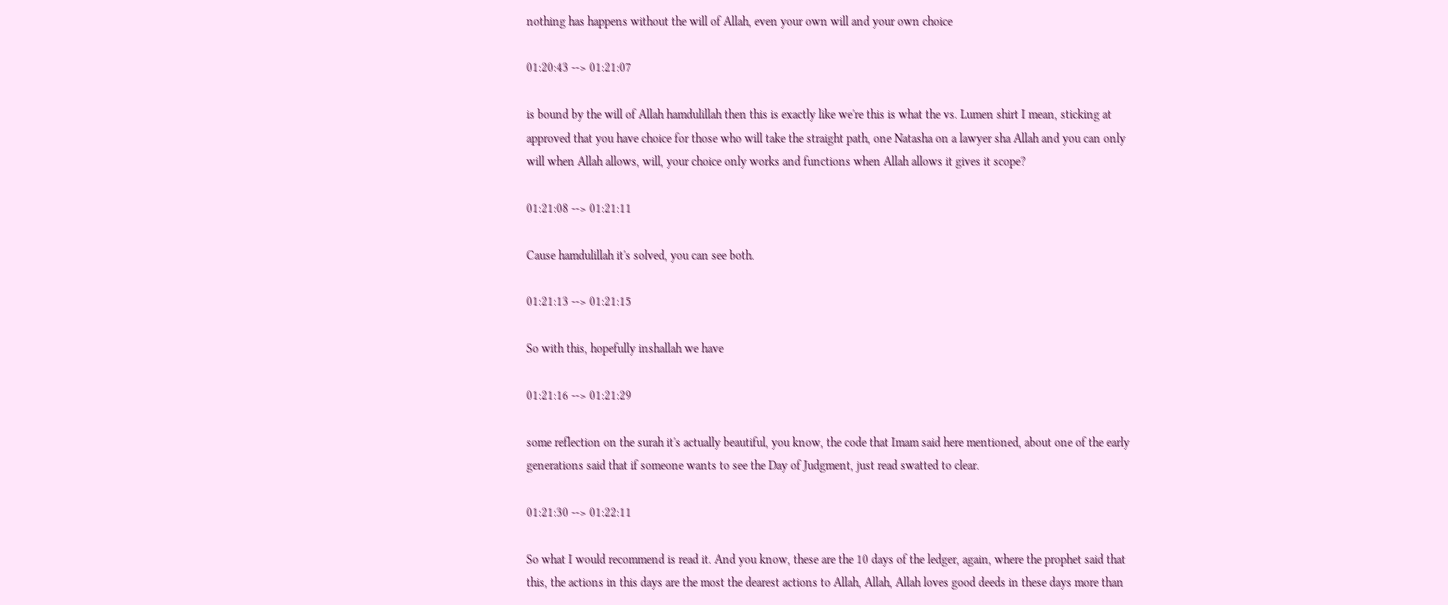nothing has happens without the will of Allah, even your own will and your own choice

01:20:43 --> 01:21:07

is bound by the will of Allah hamdulillah then this is exactly like we're this is what the vs. Lumen shirt I mean, sticking at approved that you have choice for those who will take the straight path, one Natasha on a lawyer sha Allah and you can only will when Allah allows, will, your choice only works and functions when Allah allows it gives it scope?

01:21:08 --> 01:21:11

Cause hamdulillah it's solved, you can see both.

01:21:13 --> 01:21:15

So with this, hopefully inshallah we have

01:21:16 --> 01:21:29

some reflection on the surah it's actually beautiful, you know, the code that Imam said here mentioned, about one of the early generations said that if someone wants to see the Day of Judgment, just read swatted to clear.

01:21:30 --> 01:22:11

So what I would recommend is read it. And you know, these are the 10 days of the ledger, again, where the prophet said that this, the actions in this days are the most the dearest actions to Allah, Allah, Allah loves good deeds in these days more than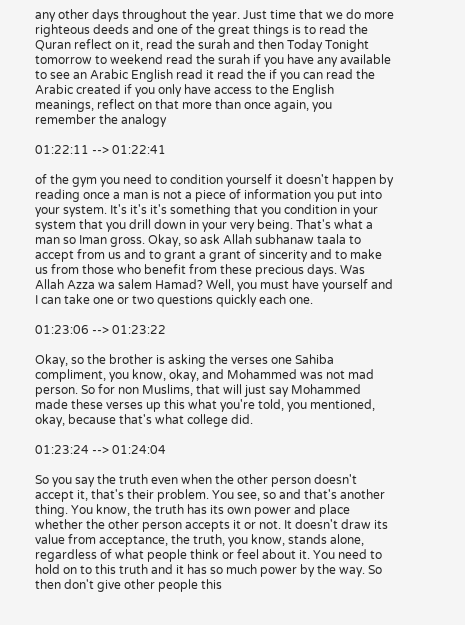any other days throughout the year. Just time that we do more righteous deeds and one of the great things is to read the Quran reflect on it, read the surah and then Today Tonight tomorrow to weekend read the surah if you have any available to see an Arabic English read it read the if you can read the Arabic created if you only have access to the English meanings, reflect on that more than once again, you remember the analogy

01:22:11 --> 01:22:41

of the gym you need to condition yourself it doesn't happen by reading once a man is not a piece of information you put into your system. It's it's it's something that you condition in your system that you drill down in your very being. That's what a man so Iman gross. Okay, so ask Allah subhanaw taala to accept from us and to grant a grant of sincerity and to make us from those who benefit from these precious days. Was Allah Azza wa salem Hamad? Well, you must have yourself and I can take one or two questions quickly each one.

01:23:06 --> 01:23:22

Okay, so the brother is asking the verses one Sahiba compliment, you know, okay, and Mohammed was not mad person. So for non Muslims, that will just say Mohammed made these verses up this what you're told, you mentioned, okay, because that's what college did.

01:23:24 --> 01:24:04

So you say the truth even when the other person doesn't accept it, that's their problem. You see, so and that's another thing. You know, the truth has its own power and place whether the other person accepts it or not. It doesn't draw its value from acceptance, the truth, you know, stands alone, regardless of what people think or feel about it. You need to hold on to this truth and it has so much power by the way. So then don't give other people this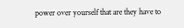power over yourself that are they have to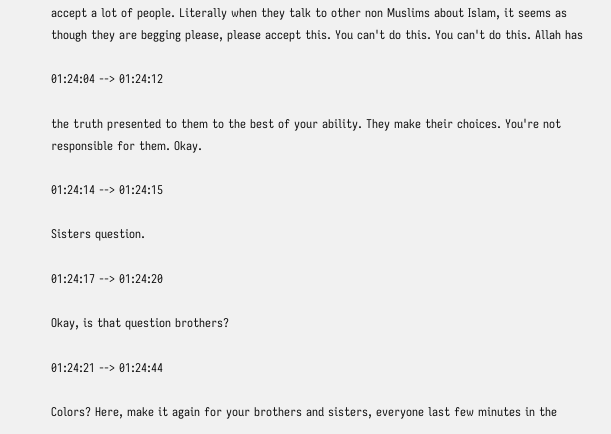accept a lot of people. Literally when they talk to other non Muslims about Islam, it seems as though they are begging please, please accept this. You can't do this. You can't do this. Allah has

01:24:04 --> 01:24:12

the truth presented to them to the best of your ability. They make their choices. You're not responsible for them. Okay.

01:24:14 --> 01:24:15

Sisters question.

01:24:17 --> 01:24:20

Okay, is that question brothers?

01:24:21 --> 01:24:44

Colors? Here, make it again for your brothers and sisters, everyone last few minutes in the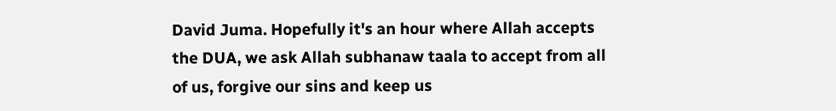David Juma. Hopefully it's an hour where Allah accepts the DUA, we ask Allah subhanaw taala to accept from all of us, forgive our sins and keep us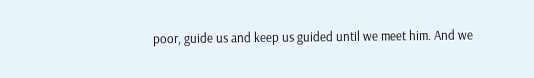poor, guide us and keep us guided until we meet him. And we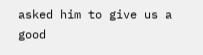asked him to give us a good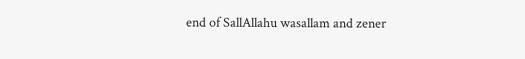end of SallAllahu wasallam and zener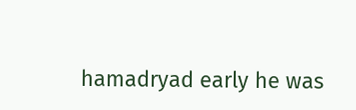hamadryad early he was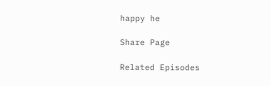happy he

Share Page

Related Episodes